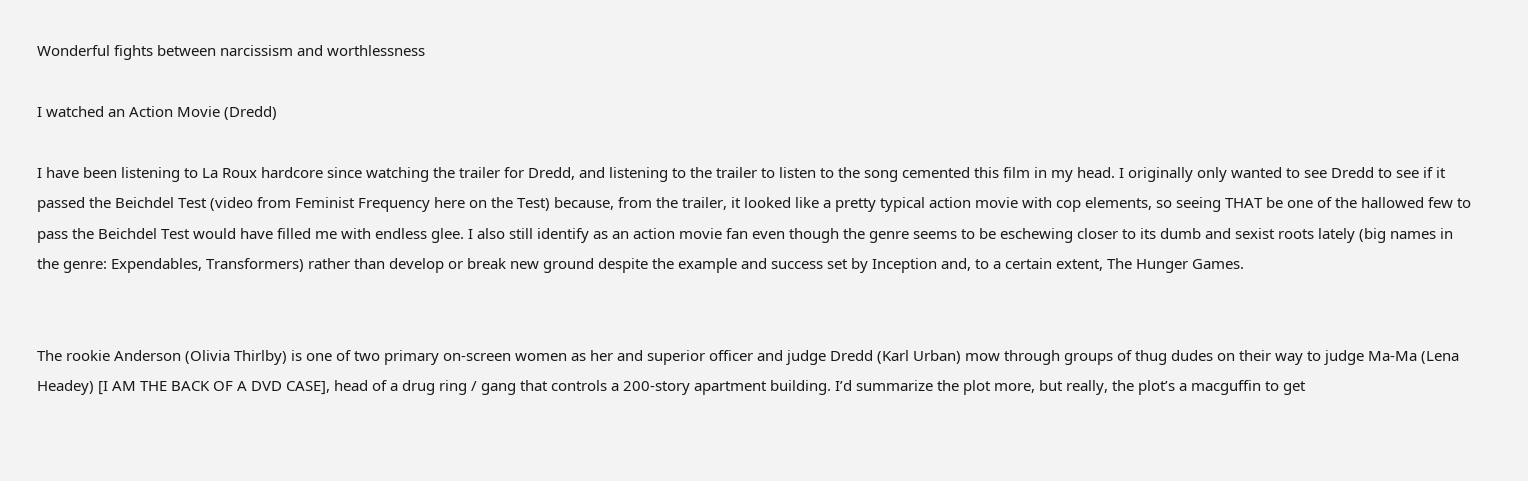Wonderful fights between narcissism and worthlessness

I watched an Action Movie (Dredd)

I have been listening to La Roux hardcore since watching the trailer for Dredd, and listening to the trailer to listen to the song cemented this film in my head. I originally only wanted to see Dredd to see if it passed the Beichdel Test (video from Feminist Frequency here on the Test) because, from the trailer, it looked like a pretty typical action movie with cop elements, so seeing THAT be one of the hallowed few to pass the Beichdel Test would have filled me with endless glee. I also still identify as an action movie fan even though the genre seems to be eschewing closer to its dumb and sexist roots lately (big names in the genre: Expendables, Transformers) rather than develop or break new ground despite the example and success set by Inception and, to a certain extent, The Hunger Games.


The rookie Anderson (Olivia Thirlby) is one of two primary on-screen women as her and superior officer and judge Dredd (Karl Urban) mow through groups of thug dudes on their way to judge Ma-Ma (Lena Headey) [I AM THE BACK OF A DVD CASE], head of a drug ring / gang that controls a 200-story apartment building. I’d summarize the plot more, but really, the plot’s a macguffin to get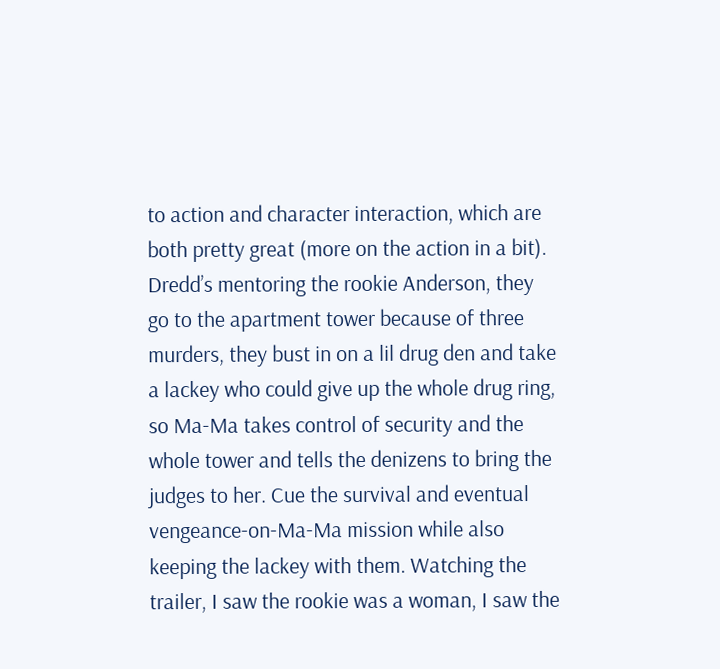to action and character interaction, which are both pretty great (more on the action in a bit). Dredd’s mentoring the rookie Anderson, they go to the apartment tower because of three murders, they bust in on a lil drug den and take a lackey who could give up the whole drug ring, so Ma-Ma takes control of security and the whole tower and tells the denizens to bring the judges to her. Cue the survival and eventual vengeance-on-Ma-Ma mission while also keeping the lackey with them. Watching the trailer, I saw the rookie was a woman, I saw the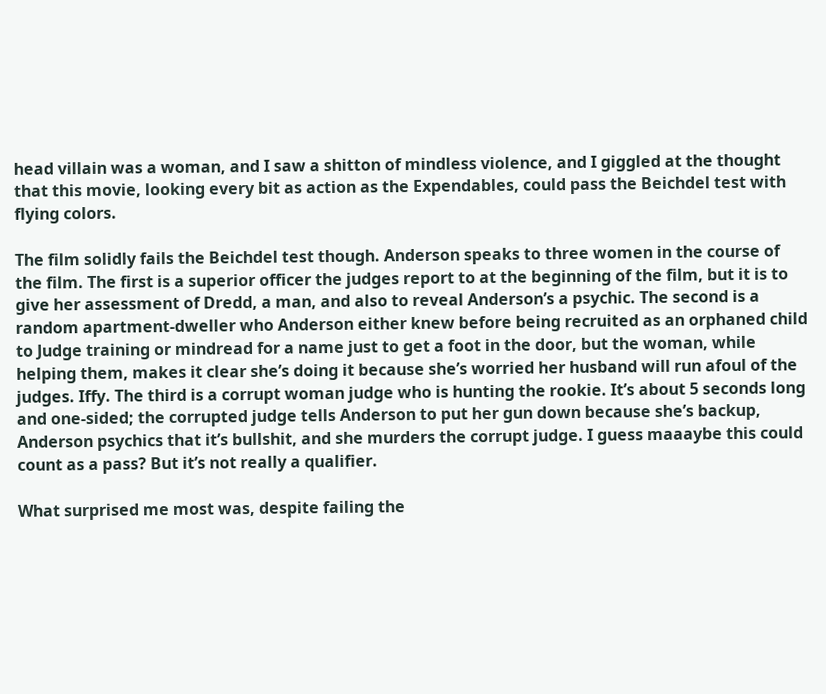head villain was a woman, and I saw a shitton of mindless violence, and I giggled at the thought that this movie, looking every bit as action as the Expendables, could pass the Beichdel test with flying colors.

The film solidly fails the Beichdel test though. Anderson speaks to three women in the course of the film. The first is a superior officer the judges report to at the beginning of the film, but it is to give her assessment of Dredd, a man, and also to reveal Anderson’s a psychic. The second is a random apartment-dweller who Anderson either knew before being recruited as an orphaned child to Judge training or mindread for a name just to get a foot in the door, but the woman, while helping them, makes it clear she’s doing it because she’s worried her husband will run afoul of the judges. Iffy. The third is a corrupt woman judge who is hunting the rookie. It’s about 5 seconds long and one-sided; the corrupted judge tells Anderson to put her gun down because she’s backup, Anderson psychics that it’s bullshit, and she murders the corrupt judge. I guess maaaybe this could count as a pass? But it’s not really a qualifier.

What surprised me most was, despite failing the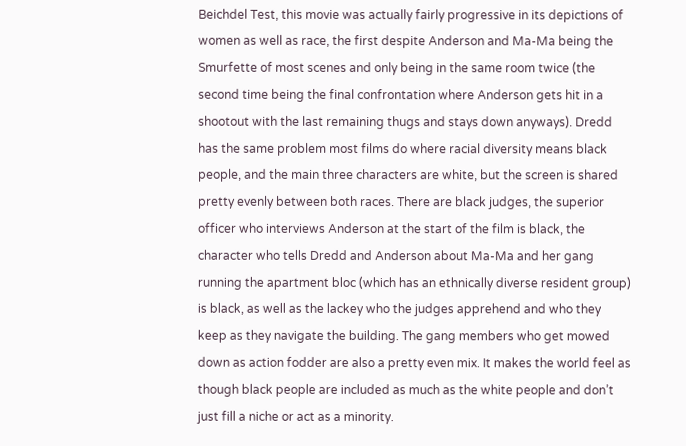Beichdel Test, this movie was actually fairly progressive in its depictions of women as well as race, the first despite Anderson and Ma-Ma being the Smurfette of most scenes and only being in the same room twice (the second time being the final confrontation where Anderson gets hit in a shootout with the last remaining thugs and stays down anyways). Dredd has the same problem most films do where racial diversity means black people, and the main three characters are white, but the screen is shared pretty evenly between both races. There are black judges, the superior officer who interviews Anderson at the start of the film is black, the character who tells Dredd and Anderson about Ma-Ma and her gang running the apartment bloc (which has an ethnically diverse resident group) is black, as well as the lackey who the judges apprehend and who they keep as they navigate the building. The gang members who get mowed down as action fodder are also a pretty even mix. It makes the world feel as though black people are included as much as the white people and don’t just fill a niche or act as a minority.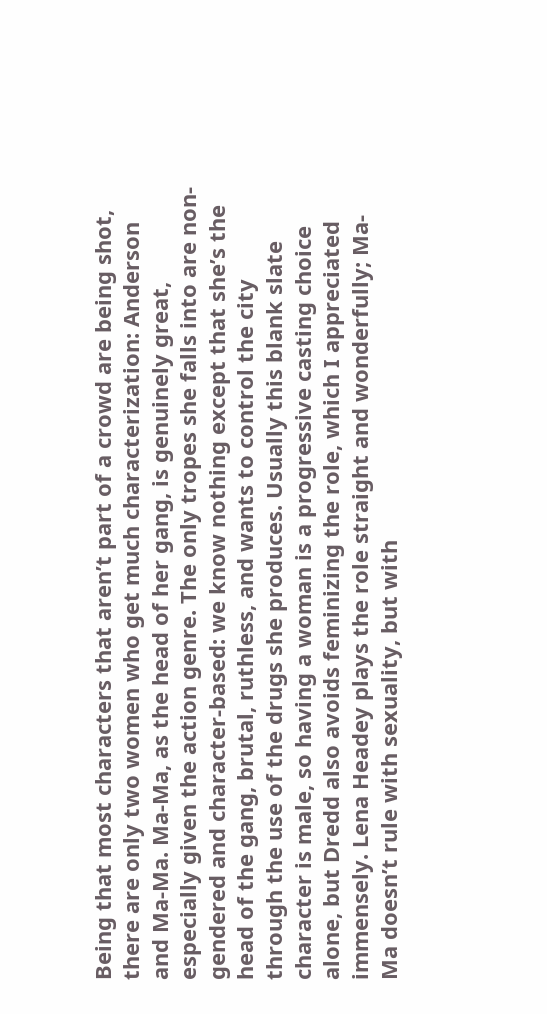Being that most characters that aren’t part of a crowd are being shot, there are only two women who get much characterization: Anderson and Ma-Ma. Ma-Ma, as the head of her gang, is genuinely great, especially given the action genre. The only tropes she falls into are non-gendered and character-based: we know nothing except that she’s the head of the gang, brutal, ruthless, and wants to control the city through the use of the drugs she produces. Usually this blank slate character is male, so having a woman is a progressive casting choice alone, but Dredd also avoids feminizing the role, which I appreciated immensely. Lena Headey plays the role straight and wonderfully; Ma-Ma doesn’t rule with sexuality, but with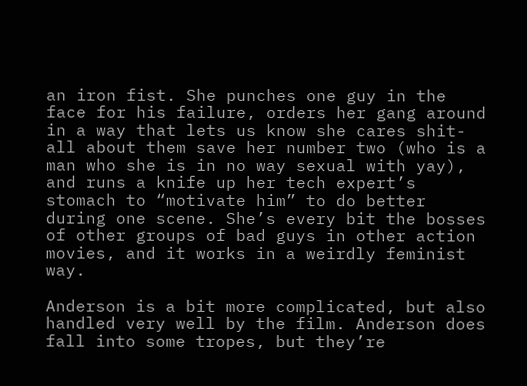an iron fist. She punches one guy in the face for his failure, orders her gang around in a way that lets us know she cares shit-all about them save her number two (who is a man who she is in no way sexual with yay), and runs a knife up her tech expert’s stomach to “motivate him” to do better during one scene. She’s every bit the bosses of other groups of bad guys in other action movies, and it works in a weirdly feminist way.

Anderson is a bit more complicated, but also handled very well by the film. Anderson does fall into some tropes, but they’re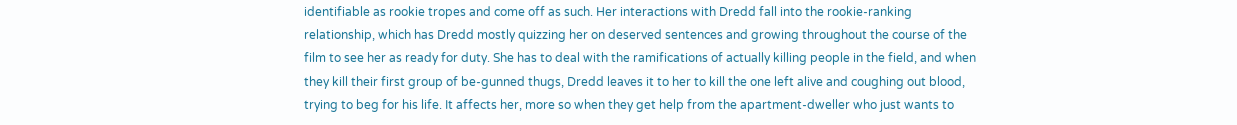identifiable as rookie tropes and come off as such. Her interactions with Dredd fall into the rookie-ranking relationship, which has Dredd mostly quizzing her on deserved sentences and growing throughout the course of the film to see her as ready for duty. She has to deal with the ramifications of actually killing people in the field, and when they kill their first group of be-gunned thugs, Dredd leaves it to her to kill the one left alive and coughing out blood, trying to beg for his life. It affects her, more so when they get help from the apartment-dweller who just wants to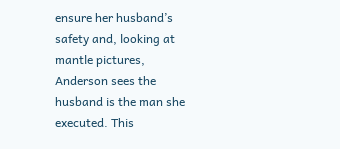ensure her husband’s safety and, looking at mantle pictures, Anderson sees the husband is the man she executed. This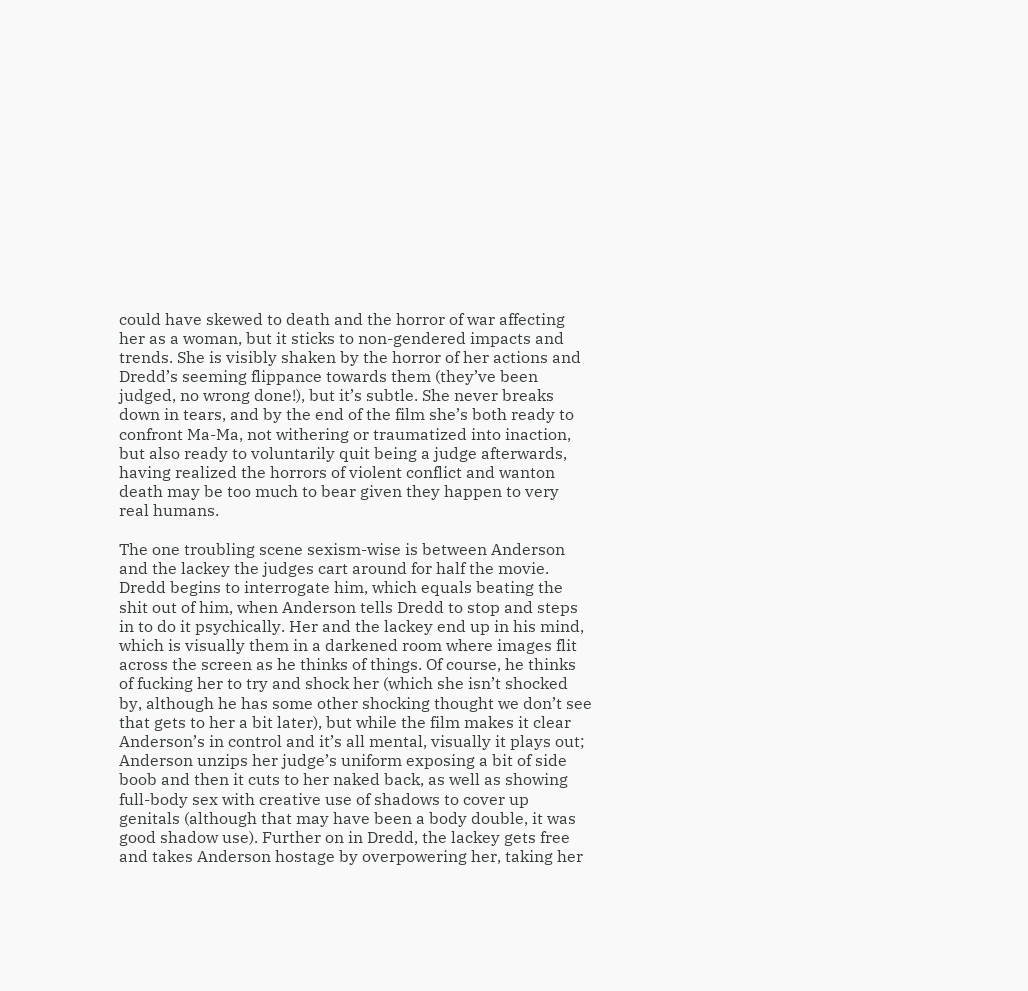could have skewed to death and the horror of war affecting her as a woman, but it sticks to non-gendered impacts and trends. She is visibly shaken by the horror of her actions and Dredd’s seeming flippance towards them (they’ve been judged, no wrong done!), but it’s subtle. She never breaks down in tears, and by the end of the film she’s both ready to confront Ma-Ma, not withering or traumatized into inaction, but also ready to voluntarily quit being a judge afterwards, having realized the horrors of violent conflict and wanton death may be too much to bear given they happen to very real humans.

The one troubling scene sexism-wise is between Anderson and the lackey the judges cart around for half the movie. Dredd begins to interrogate him, which equals beating the shit out of him, when Anderson tells Dredd to stop and steps in to do it psychically. Her and the lackey end up in his mind, which is visually them in a darkened room where images flit across the screen as he thinks of things. Of course, he thinks of fucking her to try and shock her (which she isn’t shocked by, although he has some other shocking thought we don’t see that gets to her a bit later), but while the film makes it clear Anderson’s in control and it’s all mental, visually it plays out; Anderson unzips her judge’s uniform exposing a bit of side boob and then it cuts to her naked back, as well as showing full-body sex with creative use of shadows to cover up genitals (although that may have been a body double, it was good shadow use). Further on in Dredd, the lackey gets free and takes Anderson hostage by overpowering her, taking her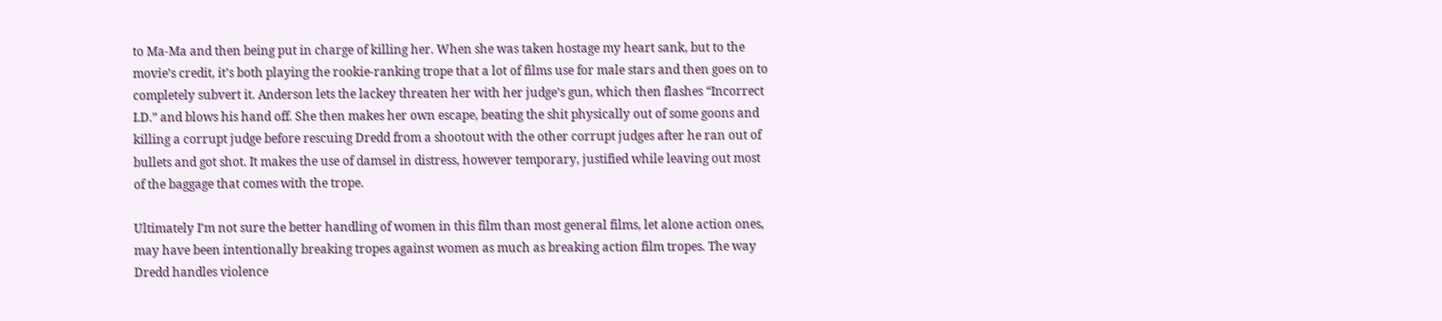to Ma-Ma and then being put in charge of killing her. When she was taken hostage my heart sank, but to the movie’s credit, it’s both playing the rookie-ranking trope that a lot of films use for male stars and then goes on to completely subvert it. Anderson lets the lackey threaten her with her judge’s gun, which then flashes “Incorrect I.D.” and blows his hand off. She then makes her own escape, beating the shit physically out of some goons and killing a corrupt judge before rescuing Dredd from a shootout with the other corrupt judges after he ran out of bullets and got shot. It makes the use of damsel in distress, however temporary, justified while leaving out most of the baggage that comes with the trope.

Ultimately I’m not sure the better handling of women in this film than most general films, let alone action ones, may have been intentionally breaking tropes against women as much as breaking action film tropes. The way Dredd handles violence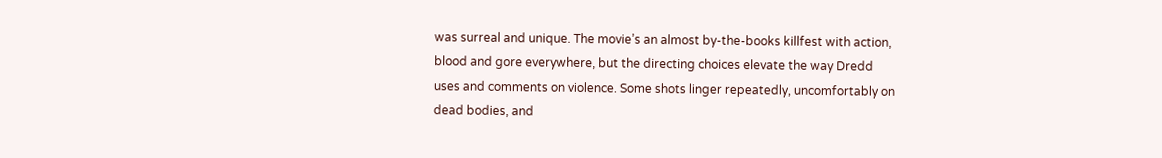was surreal and unique. The movie’s an almost by-the-books killfest with action, blood and gore everywhere, but the directing choices elevate the way Dredd uses and comments on violence. Some shots linger repeatedly, uncomfortably on dead bodies, and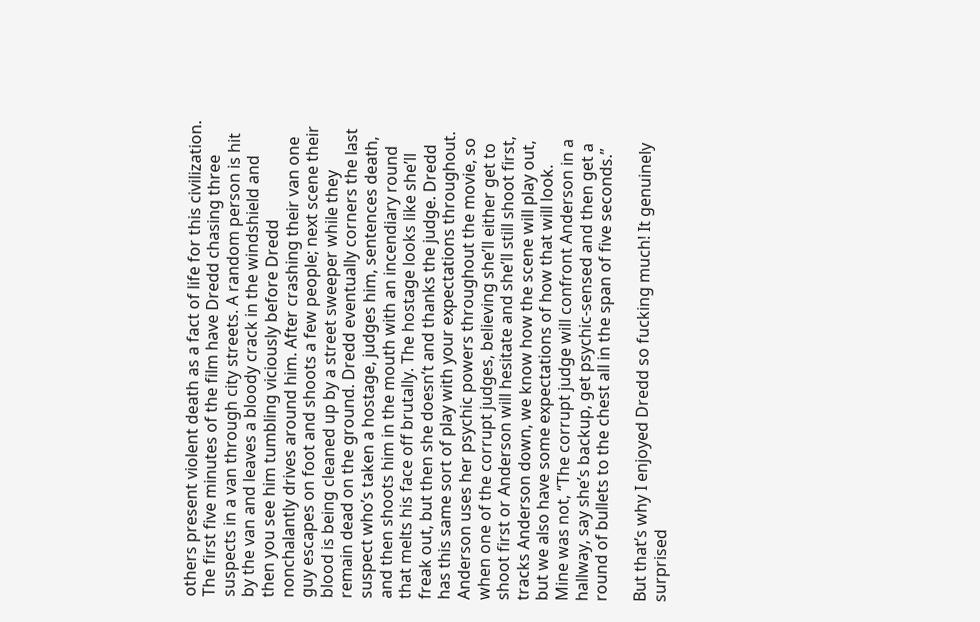others present violent death as a fact of life for this civilization. The first five minutes of the film have Dredd chasing three suspects in a van through city streets. A random person is hit by the van and leaves a bloody crack in the windshield and then you see him tumbling viciously before Dredd nonchalantly drives around him. After crashing their van one guy escapes on foot and shoots a few people; next scene their blood is being cleaned up by a street sweeper while they remain dead on the ground. Dredd eventually corners the last suspect who’s taken a hostage, judges him, sentences death, and then shoots him in the mouth with an incendiary round that melts his face off brutally. The hostage looks like she’ll freak out, but then she doesn’t and thanks the judge. Dredd has this same sort of play with your expectations throughout. Anderson uses her psychic powers throughout the movie, so when one of the corrupt judges, believing she’ll either get to shoot first or Anderson will hesitate and she’ll still shoot first, tracks Anderson down, we know how the scene will play out, but we also have some expectations of how that will look. Mine was not, “The corrupt judge will confront Anderson in a hallway, say she’s backup, get psychic-sensed and then get a round of bullets to the chest all in the span of five seconds.”

But that’s why I enjoyed Dredd so fucking much! It genuinely surprised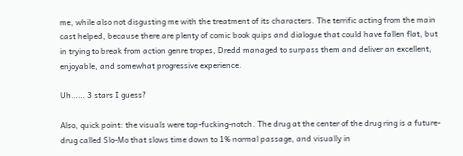me, while also not disgusting me with the treatment of its characters. The terrific acting from the main cast helped, because there are plenty of comic book quips and dialogue that could have fallen flat, but in trying to break from action genre tropes, Dredd managed to surpass them and deliver an excellent, enjoyable, and somewhat progressive experience.

Uh…… 3 stars I guess?

Also, quick point: the visuals were top-fucking-notch. The drug at the center of the drug ring is a future-drug called Slo-Mo that slows time down to 1% normal passage, and visually in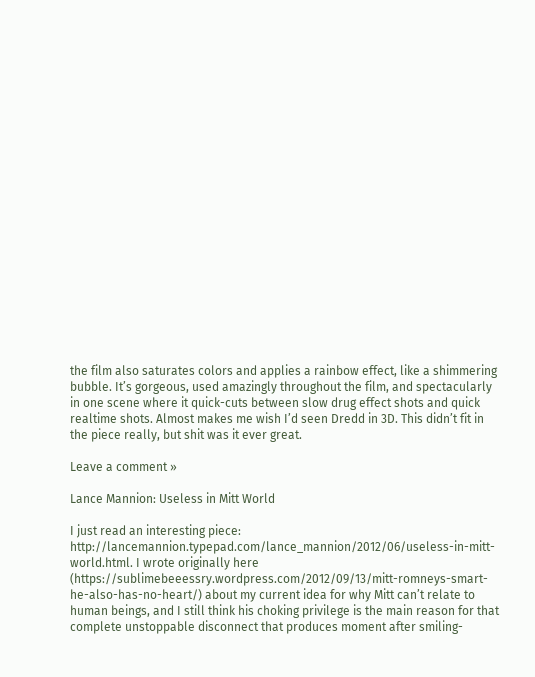the film also saturates colors and applies a rainbow effect, like a shimmering bubble. It’s gorgeous, used amazingly throughout the film, and spectacularly in one scene where it quick-cuts between slow drug effect shots and quick realtime shots. Almost makes me wish I’d seen Dredd in 3D. This didn’t fit in the piece really, but shit was it ever great.

Leave a comment »

Lance Mannion: Useless in Mitt World

I just read an interesting piece: http://lancemannion.typepad.com/lance_mannion/2012/06/useless-in-mitt-world.html. I wrote originally here (https://sublimebeeessry.wordpress.com/2012/09/13/mitt-romneys-smart-he-also-has-no-heart/) about my current idea for why Mitt can’t relate to human beings, and I still think his choking privilege is the main reason for that complete unstoppable disconnect that produces moment after smiling-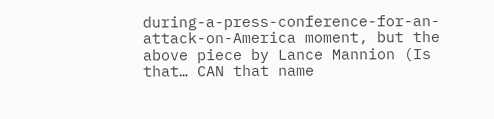during-a-press-conference-for-an-attack-on-America moment, but the above piece by Lance Mannion (Is that… CAN that name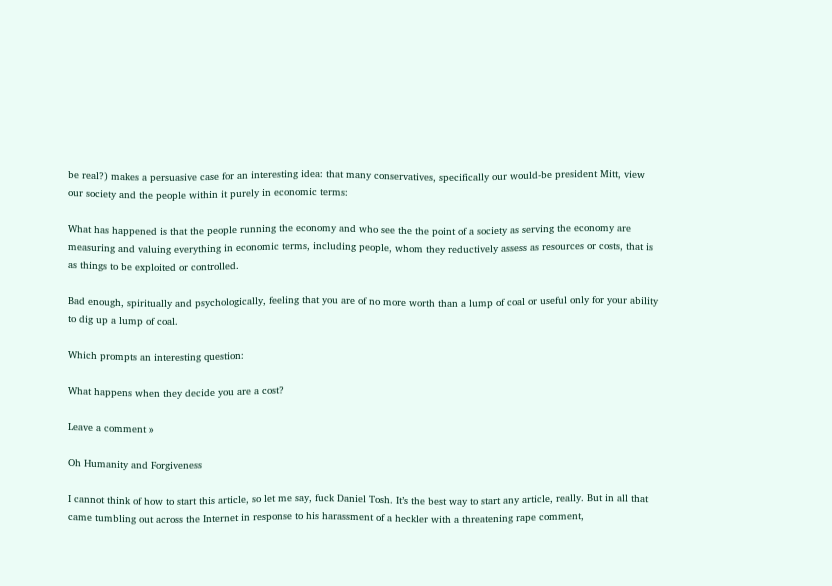be real?) makes a persuasive case for an interesting idea: that many conservatives, specifically our would-be president Mitt, view our society and the people within it purely in economic terms:

What has happened is that the people running the economy and who see the the point of a society as serving the economy are measuring and valuing everything in economic terms, including people, whom they reductively assess as resources or costs, that is as things to be exploited or controlled.

Bad enough, spiritually and psychologically, feeling that you are of no more worth than a lump of coal or useful only for your ability to dig up a lump of coal.

Which prompts an interesting question:

What happens when they decide you are a cost?

Leave a comment »

Oh Humanity and Forgiveness

I cannot think of how to start this article, so let me say, fuck Daniel Tosh. It’s the best way to start any article, really. But in all that came tumbling out across the Internet in response to his harassment of a heckler with a threatening rape comment,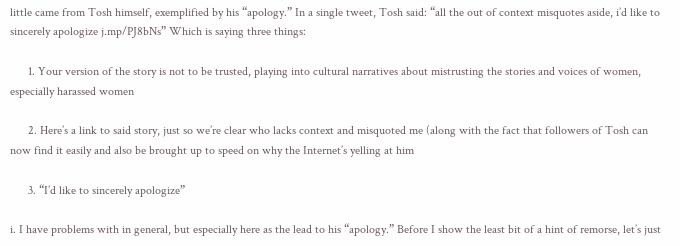little came from Tosh himself, exemplified by his “apology.” In a single tweet, Tosh said: “all the out of context misquotes aside, i’d like to sincerely apologize j.mp/PJ8bNs” Which is saying three things:

      1. Your version of the story is not to be trusted, playing into cultural narratives about mistrusting the stories and voices of women, especially harassed women

      2. Here’s a link to said story, just so we’re clear who lacks context and misquoted me (along with the fact that followers of Tosh can now find it easily and also be brought up to speed on why the Internet’s yelling at him

      3. “I’d like to sincerely apologize”

i. I have problems with in general, but especially here as the lead to his “apology.” Before I show the least bit of a hint of remorse, let’s just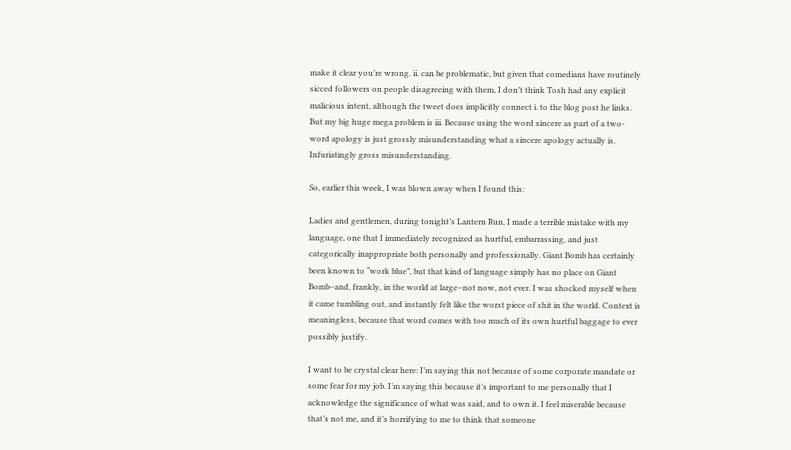make it clear you’re wrong. ii. can be problematic, but given that comedians have routinely sicced followers on people disagreeing with them, I don’t think Tosh had any explicit malicious intent, although the tweet does implicitly connect i. to the blog post he links. But my big huge mega problem is iii. Because using the word sincere as part of a two-word apology is just grossly misunderstanding what a sincere apology actually is. Infuriatingly gross misunderstanding.

So, earlier this week, I was blown away when I found this:

Ladies and gentlemen, during tonight’s Lantern Run, I made a terrible mistake with my language, one that I immediately recognized as hurtful, embarrassing, and just categorically inappropriate both personally and professionally. Giant Bomb has certainly been known to “work blue”, but that kind of language simply has no place on Giant Bomb–and, frankly, in the world at large–not now, not ever. I was shocked myself when it came tumbling out, and instantly felt like the worst piece of shit in the world. Context is meaningless, because that word comes with too much of its own hurtful baggage to ever possibly justify.

I want to be crystal clear here: I’m saying this not because of some corporate mandate or some fear for my job. I’m saying this because it’s important to me personally that I acknowledge the significance of what was said, and to own it. I feel miserable because that’s not me, and it’s horrifying to me to think that someone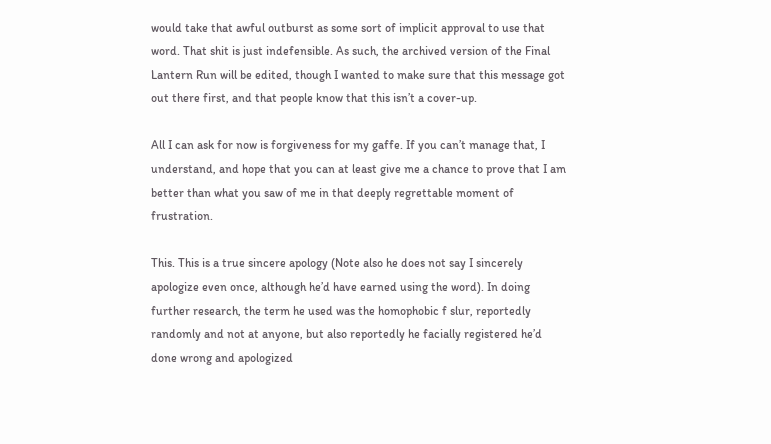would take that awful outburst as some sort of implicit approval to use that word. That shit is just indefensible. As such, the archived version of the Final Lantern Run will be edited, though I wanted to make sure that this message got out there first, and that people know that this isn’t a cover-up.

All I can ask for now is forgiveness for my gaffe. If you can’t manage that, I understand, and hope that you can at least give me a chance to prove that I am better than what you saw of me in that deeply regrettable moment of frustration.

This. This is a true sincere apology (Note also he does not say I sincerely apologize even once, although he’d have earned using the word). In doing further research, the term he used was the homophobic f slur, reportedly randomly and not at anyone, but also reportedly he facially registered he’d done wrong and apologized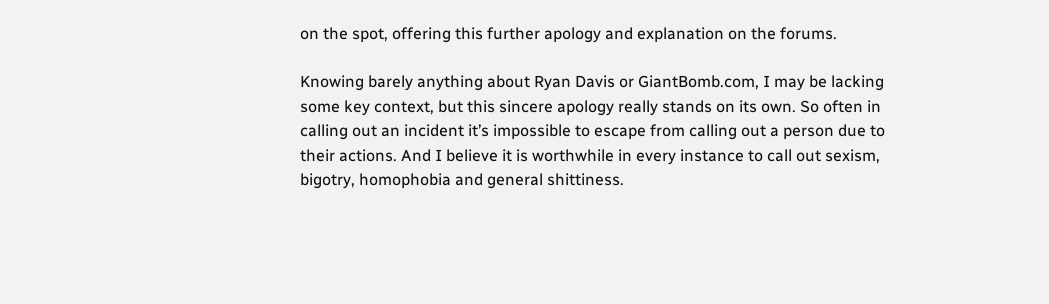on the spot, offering this further apology and explanation on the forums.

Knowing barely anything about Ryan Davis or GiantBomb.com, I may be lacking some key context, but this sincere apology really stands on its own. So often in calling out an incident it’s impossible to escape from calling out a person due to their actions. And I believe it is worthwhile in every instance to call out sexism, bigotry, homophobia and general shittiness.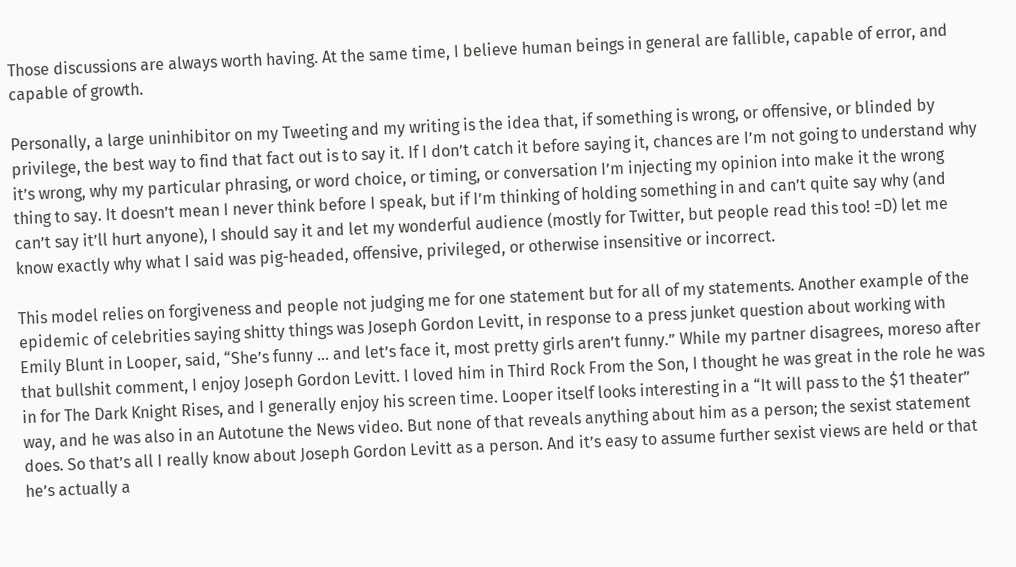Those discussions are always worth having. At the same time, I believe human beings in general are fallible, capable of error, and capable of growth.

Personally, a large uninhibitor on my Tweeting and my writing is the idea that, if something is wrong, or offensive, or blinded by privilege, the best way to find that fact out is to say it. If I don’t catch it before saying it, chances are I’m not going to understand why it’s wrong, why my particular phrasing, or word choice, or timing, or conversation I’m injecting my opinion into make it the wrong thing to say. It doesn’t mean I never think before I speak, but if I’m thinking of holding something in and can’t quite say why (and can’t say it’ll hurt anyone), I should say it and let my wonderful audience (mostly for Twitter, but people read this too! =D) let me know exactly why what I said was pig-headed, offensive, privileged, or otherwise insensitive or incorrect.

This model relies on forgiveness and people not judging me for one statement but for all of my statements. Another example of the epidemic of celebrities saying shitty things was Joseph Gordon Levitt, in response to a press junket question about working with Emily Blunt in Looper, said, “She’s funny … and let’s face it, most pretty girls aren’t funny.” While my partner disagrees, moreso after that bullshit comment, I enjoy Joseph Gordon Levitt. I loved him in Third Rock From the Son, I thought he was great in the role he was in for The Dark Knight Rises, and I generally enjoy his screen time. Looper itself looks interesting in a “It will pass to the $1 theater” way, and he was also in an Autotune the News video. But none of that reveals anything about him as a person; the sexist statement does. So that’s all I really know about Joseph Gordon Levitt as a person. And it’s easy to assume further sexist views are held or that he’s actually a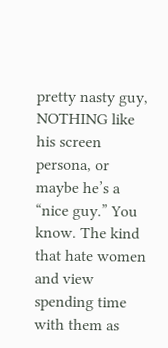pretty nasty guy, NOTHING like his screen persona, or maybe he’s a “nice guy.” You know. The kind that hate women and view spending time with them as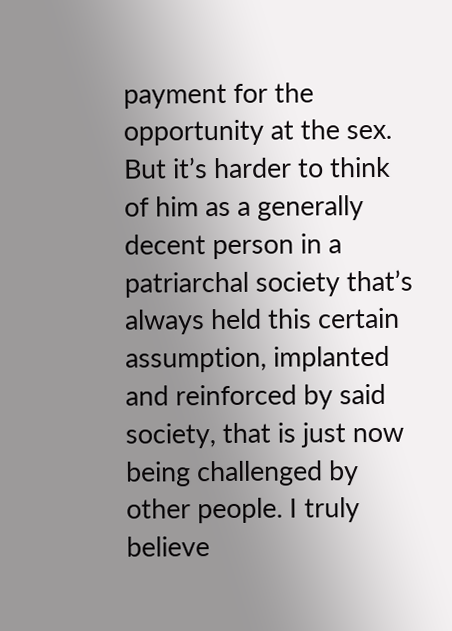payment for the opportunity at the sex. But it’s harder to think of him as a generally decent person in a patriarchal society that’s always held this certain assumption, implanted and reinforced by said society, that is just now being challenged by other people. I truly believe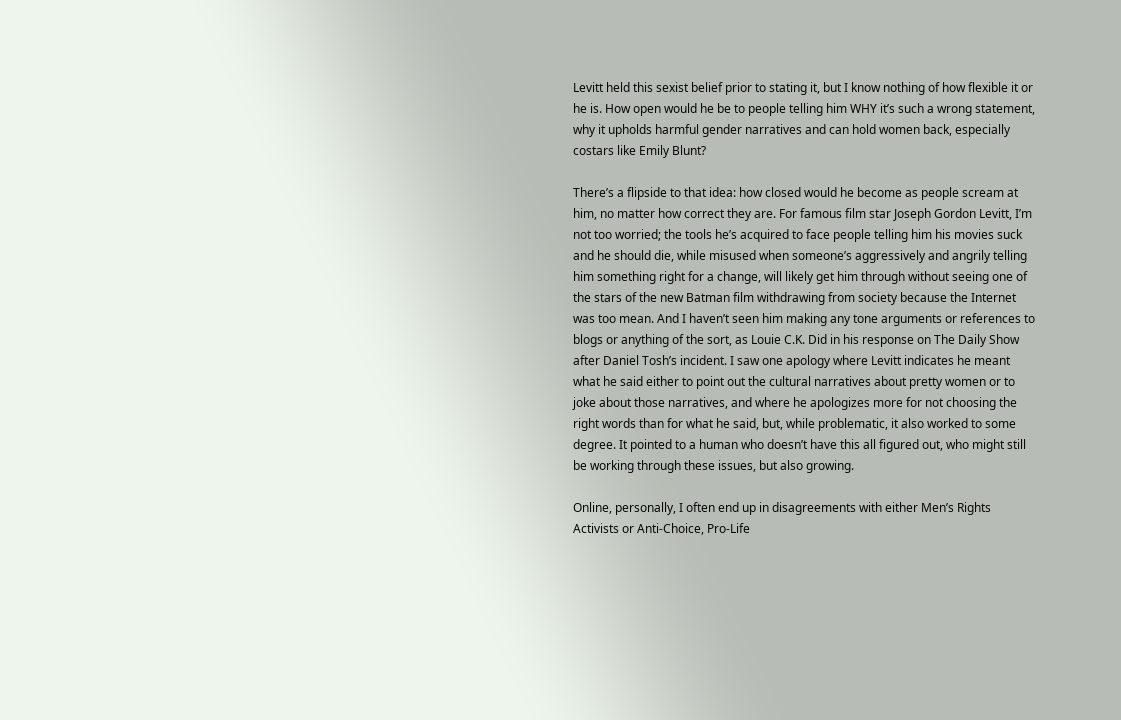Levitt held this sexist belief prior to stating it, but I know nothing of how flexible it or he is. How open would he be to people telling him WHY it’s such a wrong statement, why it upholds harmful gender narratives and can hold women back, especially costars like Emily Blunt?

There’s a flipside to that idea: how closed would he become as people scream at him, no matter how correct they are. For famous film star Joseph Gordon Levitt, I’m not too worried; the tools he’s acquired to face people telling him his movies suck and he should die, while misused when someone’s aggressively and angrily telling him something right for a change, will likely get him through without seeing one of the stars of the new Batman film withdrawing from society because the Internet was too mean. And I haven’t seen him making any tone arguments or references to blogs or anything of the sort, as Louie C.K. Did in his response on The Daily Show after Daniel Tosh’s incident. I saw one apology where Levitt indicates he meant what he said either to point out the cultural narratives about pretty women or to joke about those narratives, and where he apologizes more for not choosing the right words than for what he said, but, while problematic, it also worked to some degree. It pointed to a human who doesn’t have this all figured out, who might still be working through these issues, but also growing.

Online, personally, I often end up in disagreements with either Men’s Rights Activists or Anti-Choice, Pro-Life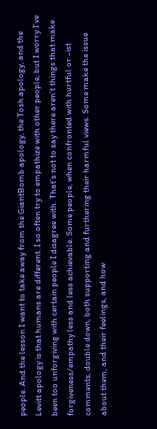people. And the lesson I want to take away from the GiantBomb apology, the Tosh apology, and the Levitt apology is that humans are different. I so often try to empathize with other people, but I worry I’ve been too unforgiving with certain people I disagree with. That’s not to say there aren’t things that make forgiveness/empathy less and less achievable. Some people, when confronted with hurtful or -ist comments, double down, both supporting and furthering their harmful views. Some make the issue about them, and their feelings, and how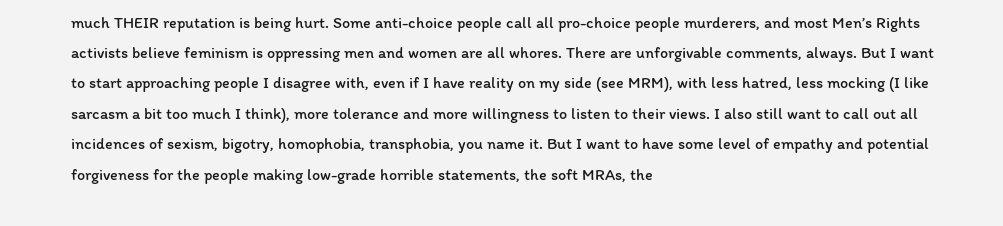much THEIR reputation is being hurt. Some anti-choice people call all pro-choice people murderers, and most Men’s Rights activists believe feminism is oppressing men and women are all whores. There are unforgivable comments, always. But I want to start approaching people I disagree with, even if I have reality on my side (see MRM), with less hatred, less mocking (I like sarcasm a bit too much I think), more tolerance and more willingness to listen to their views. I also still want to call out all incidences of sexism, bigotry, homophobia, transphobia, you name it. But I want to have some level of empathy and potential forgiveness for the people making low-grade horrible statements, the soft MRAs, the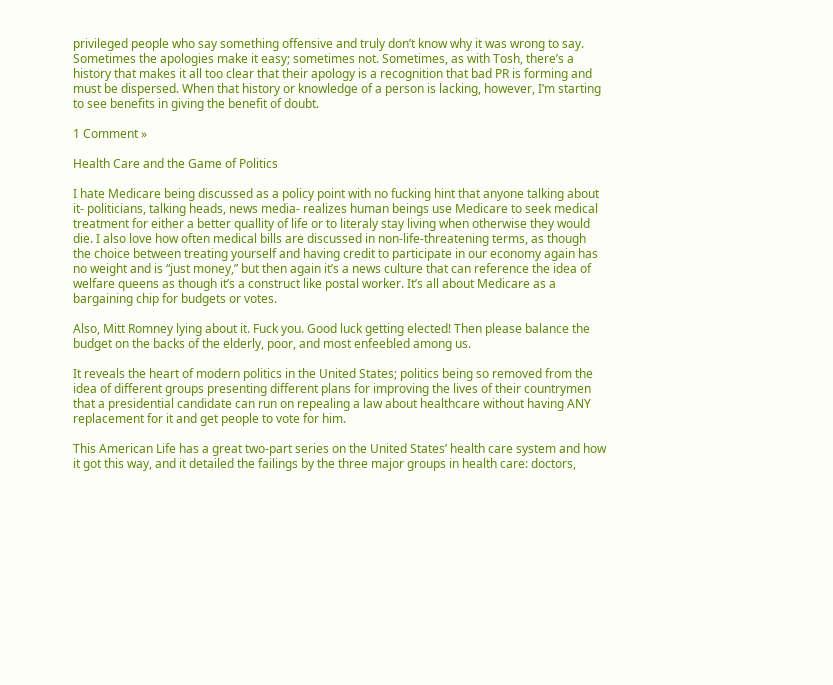privileged people who say something offensive and truly don’t know why it was wrong to say. Sometimes the apologies make it easy; sometimes not. Sometimes, as with Tosh, there’s a history that makes it all too clear that their apology is a recognition that bad PR is forming and must be dispersed. When that history or knowledge of a person is lacking, however, I’m starting to see benefits in giving the benefit of doubt.

1 Comment »

Health Care and the Game of Politics

I hate Medicare being discussed as a policy point with no fucking hint that anyone talking about it- politicians, talking heads, news media- realizes human beings use Medicare to seek medical treatment for either a better quallity of life or to literaly stay living when otherwise they would die. I also love how often medical bills are discussed in non-life-threatening terms, as though the choice between treating yourself and having credit to participate in our economy again has no weight and is “just money,” but then again it’s a news culture that can reference the idea of welfare queens as though it’s a construct like postal worker. It’s all about Medicare as a bargaining chip for budgets or votes.

Also, Mitt Romney lying about it. Fuck you. Good luck getting elected! Then please balance the budget on the backs of the elderly, poor, and most enfeebled among us.

It reveals the heart of modern politics in the United States; politics being so removed from the idea of different groups presenting different plans for improving the lives of their countrymen that a presidential candidate can run on repealing a law about healthcare without having ANY replacement for it and get people to vote for him.

This American Life has a great two-part series on the United States’ health care system and how it got this way, and it detailed the failings by the three major groups in health care: doctors,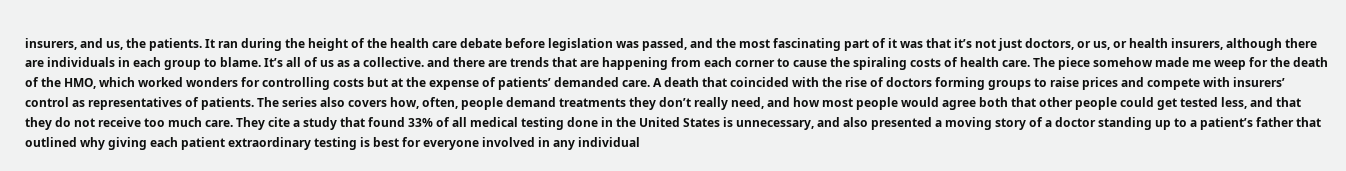insurers, and us, the patients. It ran during the height of the health care debate before legislation was passed, and the most fascinating part of it was that it’s not just doctors, or us, or health insurers, although there are individuals in each group to blame. It’s all of us as a collective. and there are trends that are happening from each corner to cause the spiraling costs of health care. The piece somehow made me weep for the death of the HMO, which worked wonders for controlling costs but at the expense of patients’ demanded care. A death that coincided with the rise of doctors forming groups to raise prices and compete with insurers’ control as representatives of patients. The series also covers how, often, people demand treatments they don’t really need, and how most people would agree both that other people could get tested less, and that they do not receive too much care. They cite a study that found 33% of all medical testing done in the United States is unnecessary, and also presented a moving story of a doctor standing up to a patient’s father that outlined why giving each patient extraordinary testing is best for everyone involved in any individual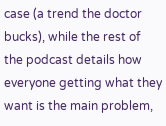case (a trend the doctor bucks), while the rest of the podcast details how everyone getting what they want is the main problem,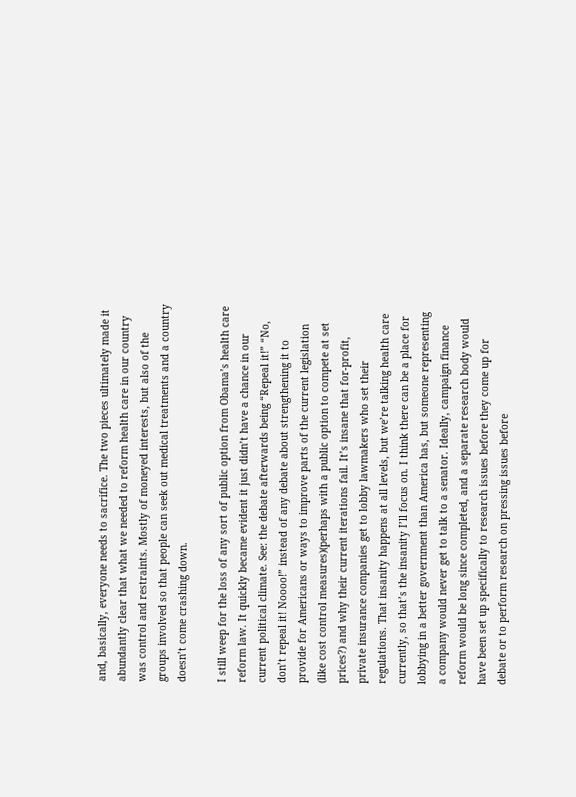and, basically, everyone needs to sacrifice. The two pieces ultimately made it abundantly clear that what we needed to reform health care in our country was control and restraints. Mostly of moneyed interests, but also of the groups involved so that people can seek out medical treatments and a country doesn’t come crashing down.

I still weep for the loss of any sort of public option from Obama’s health care reform law. It quickly became evident it just didn’t have a chance in our current political climate. See: the debate afterwards being “Repeal it!” “No, don’t repeal it! Noooo!” instead of any debate about strengthening it to provide for Americans or ways to improve parts of the current legislation (like cost control measures)(perhaps with a public option to compete at set prices?) and why their current iterations fail. It’s insane that for-profit, private insurance companies get to lobby lawmakers who set their regulations. That insanity happens at all levels, but we’re talking health care currently, so that’s the insanity I’ll focus on. I think there can be a place for lobbying in a better government than America has, but someone representing a company would never get to talk to a senator. Ideally, campaign finance reform would be long since completed, and a separate research body would have been set up specifically to research issues before they come up for debate or to perform research on pressing issues before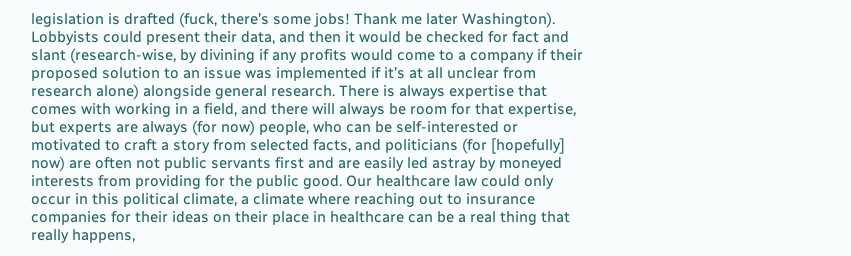legislation is drafted (fuck, there’s some jobs! Thank me later Washington). Lobbyists could present their data, and then it would be checked for fact and slant (research-wise, by divining if any profits would come to a company if their proposed solution to an issue was implemented if it’s at all unclear from research alone) alongside general research. There is always expertise that comes with working in a field, and there will always be room for that expertise, but experts are always (for now) people, who can be self-interested or motivated to craft a story from selected facts, and politicians (for [hopefully] now) are often not public servants first and are easily led astray by moneyed interests from providing for the public good. Our healthcare law could only occur in this political climate, a climate where reaching out to insurance companies for their ideas on their place in healthcare can be a real thing that really happens,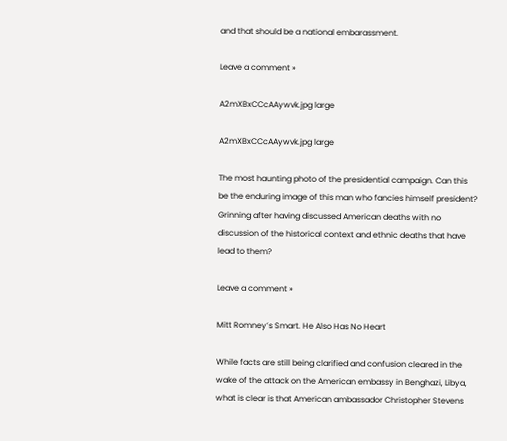and that should be a national embarassment.

Leave a comment »

A2mXBxCCcAAywvk.jpg large

A2mXBxCCcAAywvk.jpg large

The most haunting photo of the presidential campaign. Can this be the enduring image of this man who fancies himself president? Grinning after having discussed American deaths with no discussion of the historical context and ethnic deaths that have lead to them?

Leave a comment »

Mitt Romney’s Smart. He Also Has No Heart

While facts are still being clarified and confusion cleared in the wake of the attack on the American embassy in Benghazi, Libya, what is clear is that American ambassador Christopher Stevens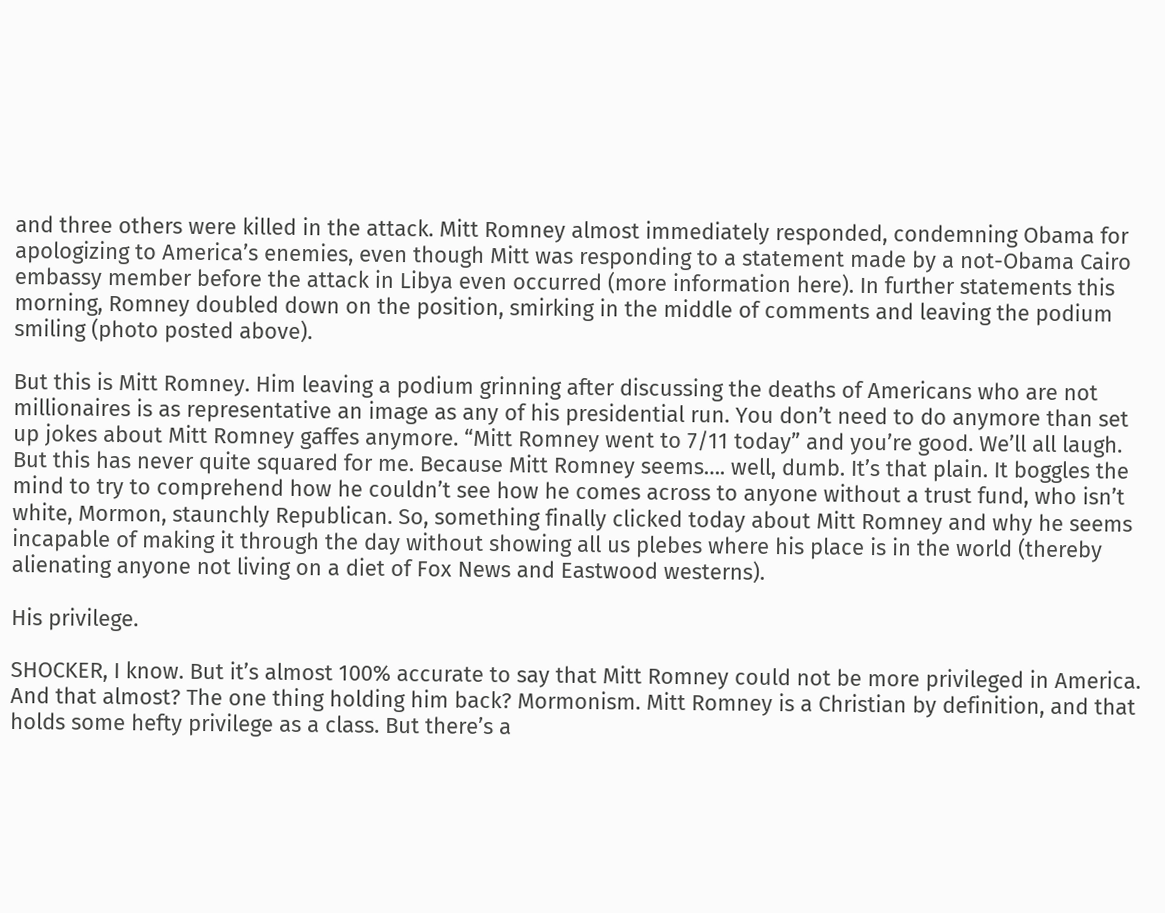and three others were killed in the attack. Mitt Romney almost immediately responded, condemning Obama for apologizing to America’s enemies, even though Mitt was responding to a statement made by a not-Obama Cairo embassy member before the attack in Libya even occurred (more information here). In further statements this morning, Romney doubled down on the position, smirking in the middle of comments and leaving the podium smiling (photo posted above).

But this is Mitt Romney. Him leaving a podium grinning after discussing the deaths of Americans who are not millionaires is as representative an image as any of his presidential run. You don’t need to do anymore than set up jokes about Mitt Romney gaffes anymore. “Mitt Romney went to 7/11 today” and you’re good. We’ll all laugh. But this has never quite squared for me. Because Mitt Romney seems…. well, dumb. It’s that plain. It boggles the mind to try to comprehend how he couldn’t see how he comes across to anyone without a trust fund, who isn’t white, Mormon, staunchly Republican. So, something finally clicked today about Mitt Romney and why he seems incapable of making it through the day without showing all us plebes where his place is in the world (thereby alienating anyone not living on a diet of Fox News and Eastwood westerns).

His privilege.

SHOCKER, I know. But it’s almost 100% accurate to say that Mitt Romney could not be more privileged in America. And that almost? The one thing holding him back? Mormonism. Mitt Romney is a Christian by definition, and that holds some hefty privilege as a class. But there’s a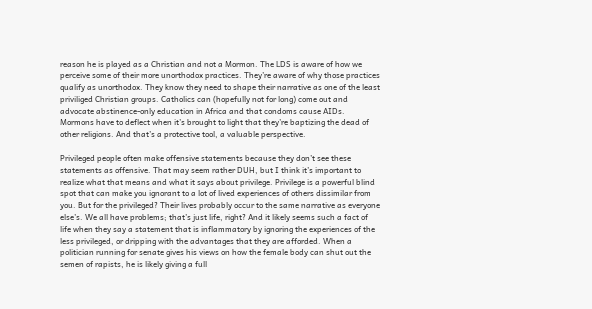reason he is played as a Christian and not a Mormon. The LDS is aware of how we perceive some of their more unorthodox practices. They’re aware of why those practices qualify as unorthodox. They know they need to shape their narrative as one of the least priviliged Christian groups. Catholics can (hopefully not for long) come out and advocate abstinence-only education in Africa and that condoms cause AIDs. Mormons have to deflect when it’s brought to light that they’re baptizing the dead of other religions. And that’s a protective tool, a valuable perspective.

Privileged people often make offensive statements because they don’t see these statements as offensive. That may seem rather DUH, but I think it’s important to realize what that means and what it says about privilege. Privilege is a powerful blind spot that can make you ignorant to a lot of lived experiences of others dissimilar from you. But for the privileged? Their lives probably occur to the same narrative as everyone else’s. We all have problems; that’s just life, right? And it likely seems such a fact of life when they say a statement that is inflammatory by ignoring the experiences of the less privileged, or dripping with the advantages that they are afforded. When a politician running for senate gives his views on how the female body can shut out the semen of rapists, he is likely giving a full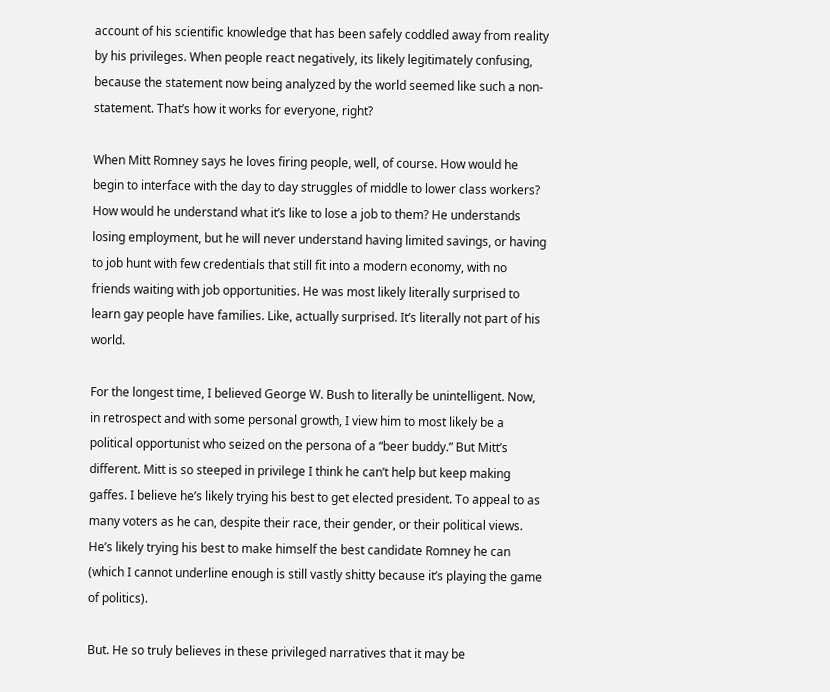account of his scientific knowledge that has been safely coddled away from reality by his privileges. When people react negatively, its likely legitimately confusing, because the statement now being analyzed by the world seemed like such a non-statement. That’s how it works for everyone, right?

When Mitt Romney says he loves firing people, well, of course. How would he begin to interface with the day to day struggles of middle to lower class workers? How would he understand what it’s like to lose a job to them? He understands losing employment, but he will never understand having limited savings, or having to job hunt with few credentials that still fit into a modern economy, with no friends waiting with job opportunities. He was most likely literally surprised to learn gay people have families. Like, actually surprised. It’s literally not part of his world.

For the longest time, I believed George W. Bush to literally be unintelligent. Now, in retrospect and with some personal growth, I view him to most likely be a political opportunist who seized on the persona of a “beer buddy.” But Mitt’s different. Mitt is so steeped in privilege I think he can’t help but keep making gaffes. I believe he’s likely trying his best to get elected president. To appeal to as many voters as he can, despite their race, their gender, or their political views. He’s likely trying his best to make himself the best candidate Romney he can (which I cannot underline enough is still vastly shitty because it’s playing the game of politics).

But. He so truly believes in these privileged narratives that it may be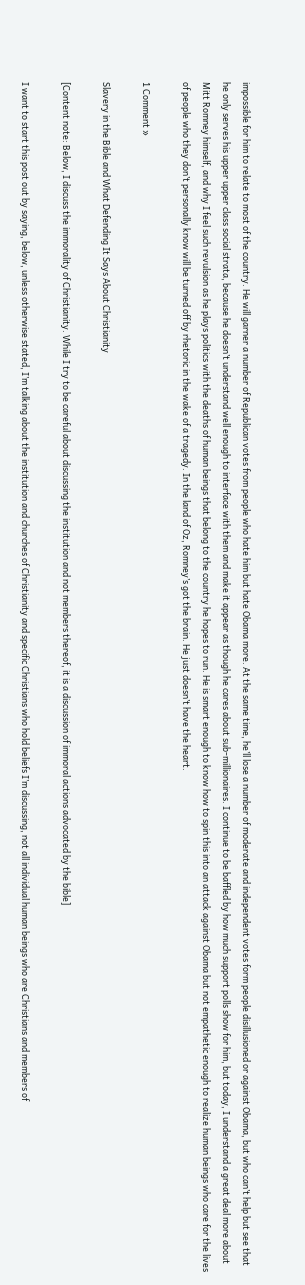impossible for him to relate to most of the country. He will garner a number of Republican votes from people who hate him but hate Obama more. At the same time, he’ll lose a number of moderate and independent votes form people disillusioned or against Obama, but who can’t help but see that he only serves his upper upper class social strata, because he doesn’t understand well enough to interface with them and make it appear as though he cares about sub-millionaires. I continue to be baffled by how much support polls show for him, but today, I understand a great deal more about Mitt Romney himself, and why I feel such revulsion as he plays politics with the deaths of human beings that belong to the country he hopes to run. He is smart enough to know how to spin this into an attack against Obama but not empathetic enough to realize human beings who care for the lives of people who they don’t personally know will be turned off by rhetoric in the wake of a tragedy. In the land of Oz, Romney’s got the brain. He just doesn’t have the heart.

1 Comment »

Slavery in the Bible and What Defending It Says About Christianity

[Content note: Below, I discuss the immorality of Christianity. While I try to be careful about discussing the institution and not members thereof, it is a discussion of immoral actions advocated by the bible]

I want to start this post out by saying, below, unless otherwise stated, I’m talking about the institution and churches of Christianity and specific Christians who hold beliefs I’m discussing, not all individual human beings who are Christians and members of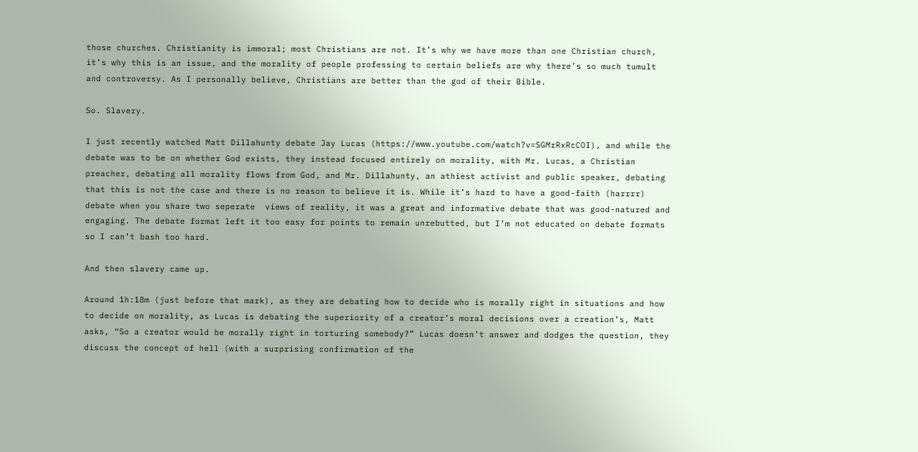those churches. Christianity is immoral; most Christians are not. It’s why we have more than one Christian church, it’s why this is an issue, and the morality of people professing to certain beliefs are why there’s so much tumult and controversy. As I personally believe, Christians are better than the god of their Bible.

So. Slavery.

I just recently watched Matt Dillahunty debate Jay Lucas (https://www.youtube.com/watch?v=SGMrRxRcCOI), and while the debate was to be on whether God exists, they instead focused entirely on morality, with Mr. Lucas, a Christian preacher, debating all morality flows from God, and Mr. Dillahunty, an athiest activist and public speaker, debating that this is not the case and there is no reason to believe it is. While it’s hard to have a good-faith (harrrr) debate when you share two seperate  views of reality, it was a great and informative debate that was good-natured and engaging. The debate format left it too easy for points to remain unrebutted, but I’m not educated on debate formats so I can’t bash too hard.

And then slavery came up.

Around 1h:18m (just before that mark), as they are debating how to decide who is morally right in situations and how to decide on morality, as Lucas is debating the superiority of a creator’s moral decisions over a creation’s, Matt asks, “So a creator would be morally right in torturing somebody?” Lucas doesn’t answer and dodges the question, they discuss the concept of hell (with a surprising confirmation of the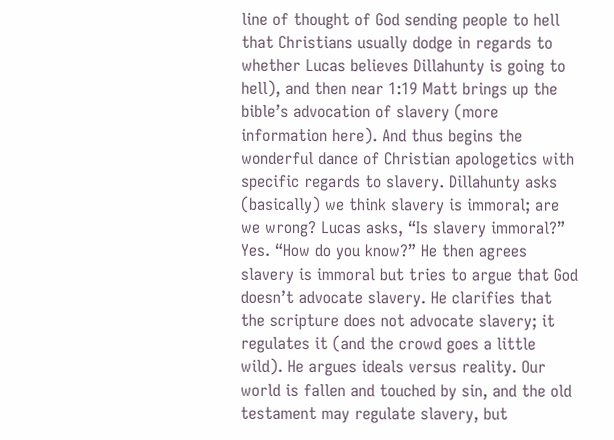line of thought of God sending people to hell that Christians usually dodge in regards to whether Lucas believes Dillahunty is going to hell), and then near 1:19 Matt brings up the bible’s advocation of slavery (more information here). And thus begins the wonderful dance of Christian apologetics with specific regards to slavery. Dillahunty asks (basically) we think slavery is immoral; are we wrong? Lucas asks, “Is slavery immoral?” Yes. “How do you know?” He then agrees slavery is immoral but tries to argue that God doesn’t advocate slavery. He clarifies that the scripture does not advocate slavery; it regulates it (and the crowd goes a little wild). He argues ideals versus reality. Our world is fallen and touched by sin, and the old testament may regulate slavery, but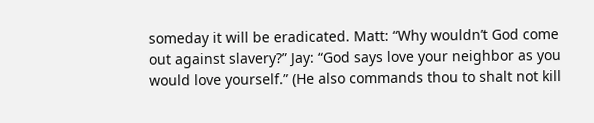someday it will be eradicated. Matt: “Why wouldn’t God come out against slavery?” Jay: “God says love your neighbor as you would love yourself.” (He also commands thou to shalt not kill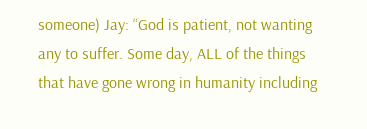someone) Jay: “God is patient, not wanting any to suffer. Some day, ALL of the things that have gone wrong in humanity including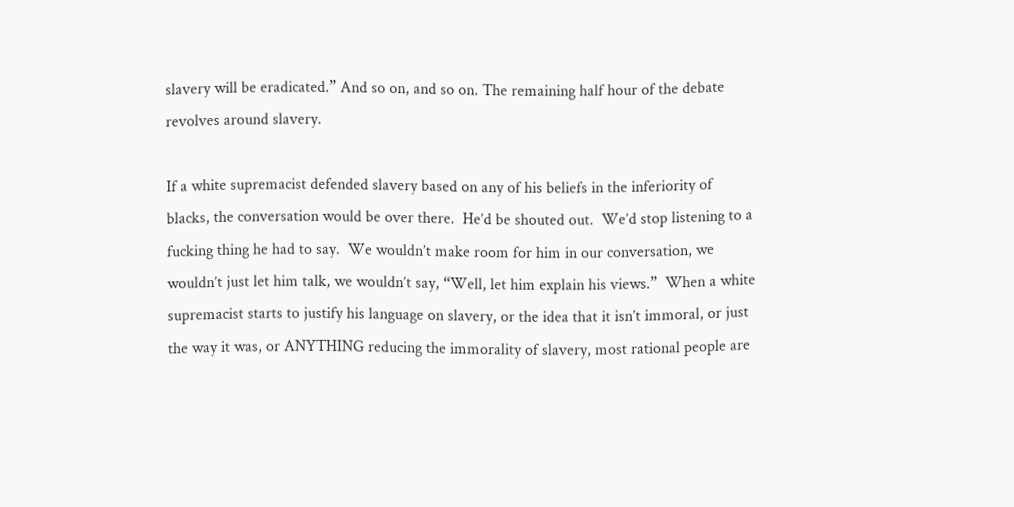slavery will be eradicated.” And so on, and so on. The remaining half hour of the debate revolves around slavery.

If a white supremacist defended slavery based on any of his beliefs in the inferiority of blacks, the conversation would be over there.  He’d be shouted out.  We’d stop listening to a fucking thing he had to say.  We wouldn’t make room for him in our conversation, we wouldn’t just let him talk, we wouldn’t say, “Well, let him explain his views.”  When a white supremacist starts to justify his language on slavery, or the idea that it isn’t immoral, or just the way it was, or ANYTHING reducing the immorality of slavery, most rational people are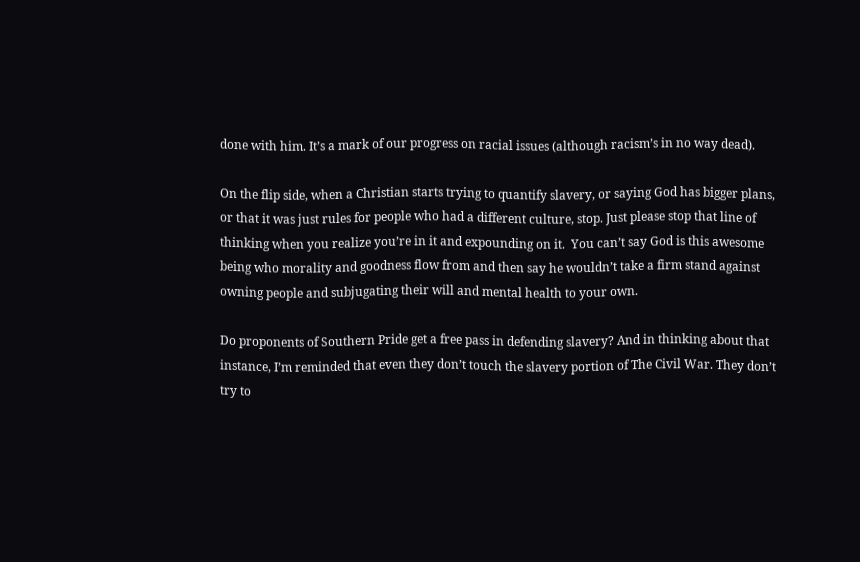done with him. It’s a mark of our progress on racial issues (although racism’s in no way dead).

On the flip side, when a Christian starts trying to quantify slavery, or saying God has bigger plans, or that it was just rules for people who had a different culture, stop. Just please stop that line of thinking when you realize you’re in it and expounding on it.  You can’t say God is this awesome being who morality and goodness flow from and then say he wouldn’t take a firm stand against owning people and subjugating their will and mental health to your own.

Do proponents of Southern Pride get a free pass in defending slavery? And in thinking about that instance, I’m reminded that even they don’t touch the slavery portion of The Civil War. They don’t try to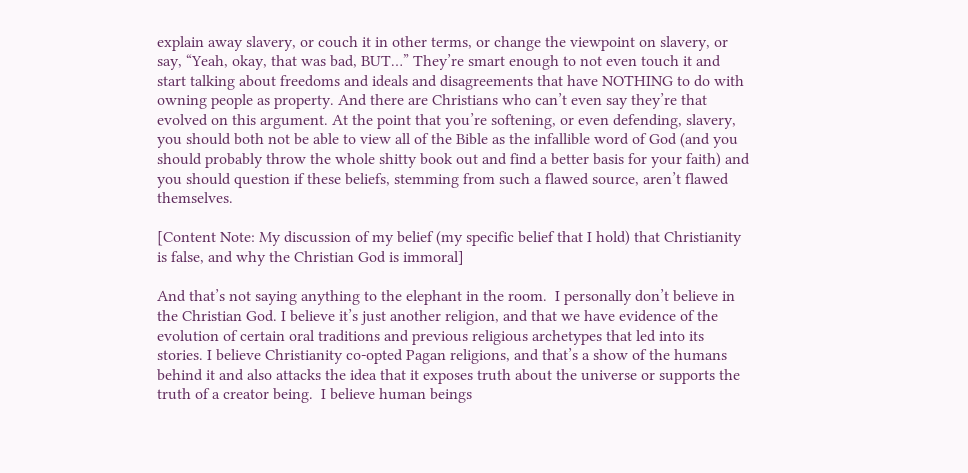explain away slavery, or couch it in other terms, or change the viewpoint on slavery, or say, “Yeah, okay, that was bad, BUT…” They’re smart enough to not even touch it and start talking about freedoms and ideals and disagreements that have NOTHING to do with owning people as property. And there are Christians who can’t even say they’re that evolved on this argument. At the point that you’re softening, or even defending, slavery, you should both not be able to view all of the Bible as the infallible word of God (and you should probably throw the whole shitty book out and find a better basis for your faith) and you should question if these beliefs, stemming from such a flawed source, aren’t flawed themselves.

[Content Note: My discussion of my belief (my specific belief that I hold) that Christianity is false, and why the Christian God is immoral]

And that’s not saying anything to the elephant in the room.  I personally don’t believe in the Christian God. I believe it’s just another religion, and that we have evidence of the evolution of certain oral traditions and previous religious archetypes that led into its stories. I believe Christianity co-opted Pagan religions, and that’s a show of the humans behind it and also attacks the idea that it exposes truth about the universe or supports the truth of a creator being.  I believe human beings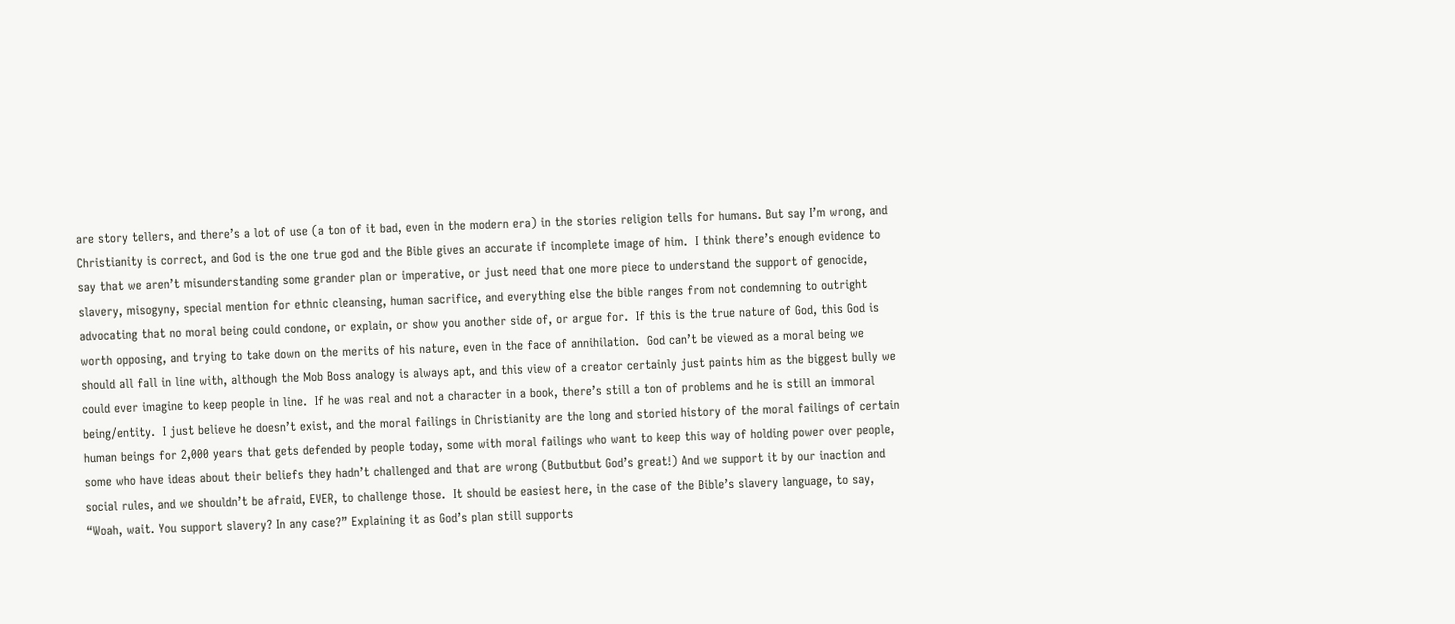are story tellers, and there’s a lot of use (a ton of it bad, even in the modern era) in the stories religion tells for humans. But say I’m wrong, and Christianity is correct, and God is the one true god and the Bible gives an accurate if incomplete image of him.  I think there’s enough evidence to say that we aren’t misunderstanding some grander plan or imperative, or just need that one more piece to understand the support of genocide, slavery, misogyny, special mention for ethnic cleansing, human sacrifice, and everything else the bible ranges from not condemning to outright advocating that no moral being could condone, or explain, or show you another side of, or argue for.  If this is the true nature of God, this God is worth opposing, and trying to take down on the merits of his nature, even in the face of annihilation.  God can’t be viewed as a moral being we should all fall in line with, although the Mob Boss analogy is always apt, and this view of a creator certainly just paints him as the biggest bully we could ever imagine to keep people in line.  If he was real and not a character in a book, there’s still a ton of problems and he is still an immoral being/entity.  I just believe he doesn’t exist, and the moral failings in Christianity are the long and storied history of the moral failings of certain human beings for 2,000 years that gets defended by people today, some with moral failings who want to keep this way of holding power over people, some who have ideas about their beliefs they hadn’t challenged and that are wrong (Butbutbut God’s great!) And we support it by our inaction and social rules, and we shouldn’t be afraid, EVER, to challenge those.  It should be easiest here, in the case of the Bible’s slavery language, to say, “Woah, wait. You support slavery? In any case?” Explaining it as God’s plan still supports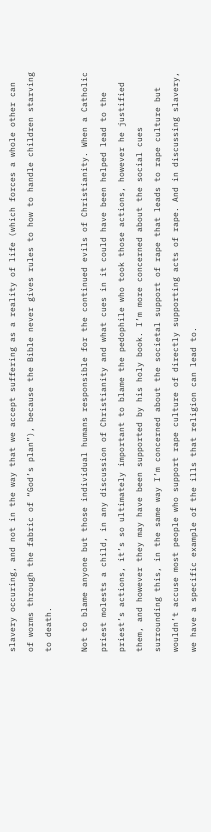slavery occuring, and not in the way that we accept suffering as a reality of life (which forces a whole other can of worms through the fabric of “God’s plan”), because the Bible never gives rules to how to handle children starving to death.

Not to blame anyone but those individual humans responsible for the continued evils of Christianity. When a Catholic priest molests a child, in any discussion of Christianity and what cues in it could have been helped lead to the priest’s actions, it’s so ultimately important to blame the pedophile who took those actions, however he justified them, and however they may have been supported by his holy book. I’m more concerned about the social cues surrounding this, in the same way I’m concerned about the societal support of rape that leads to rape culture but wouldn’t accuse most people who support rape culture of directly supporting acts of rape. And in discussing slavery, we have a specific example of the ills that religion can lead to.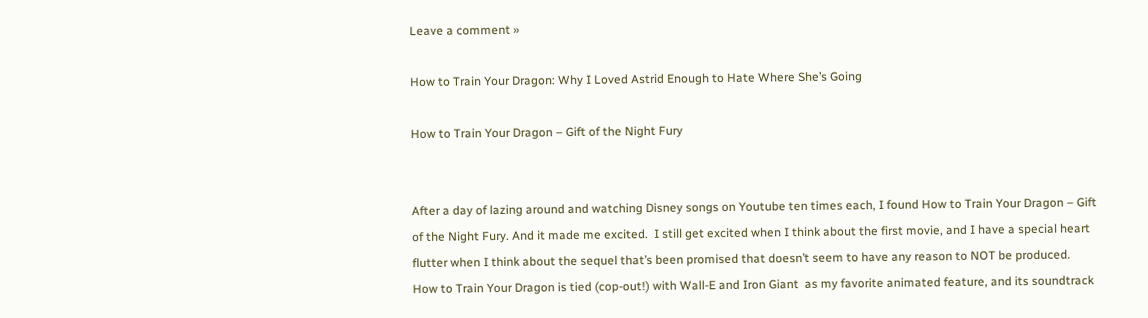Leave a comment »

How to Train Your Dragon: Why I Loved Astrid Enough to Hate Where She’s Going

How to Train Your Dragon – Gift of the Night Fury


After a day of lazing around and watching Disney songs on Youtube ten times each, I found How to Train Your Dragon – Gift of the Night Fury. And it made me excited.  I still get excited when I think about the first movie, and I have a special heart flutter when I think about the sequel that’s been promised that doesn’t seem to have any reason to NOT be produced.  How to Train Your Dragon is tied (cop-out!) with Wall-E and Iron Giant  as my favorite animated feature, and its soundtrack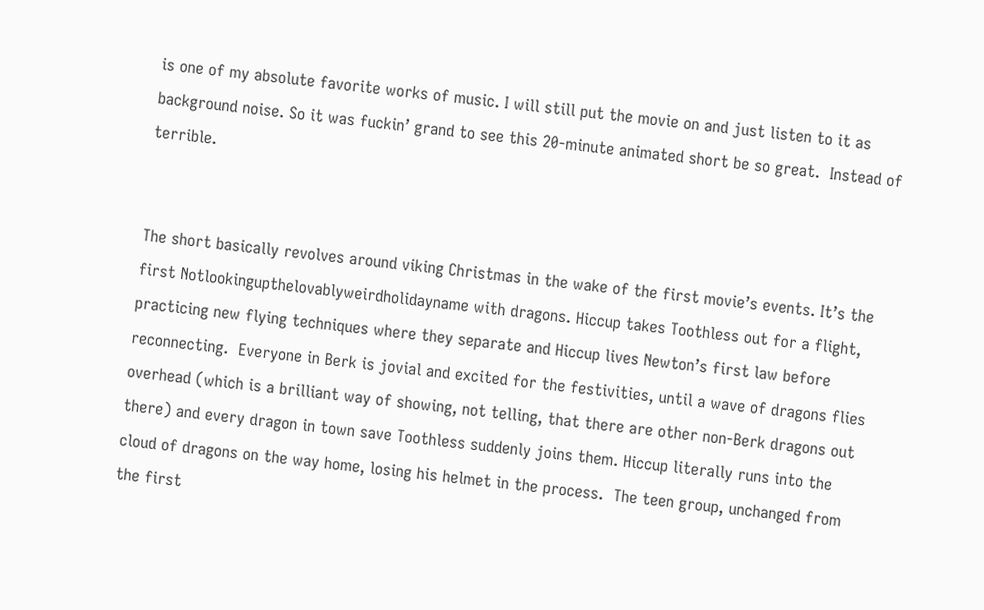is one of my absolute favorite works of music. I will still put the movie on and just listen to it as background noise. So it was fuckin’ grand to see this 20-minute animated short be so great.  Instead of terrible.


The short basically revolves around viking Christmas in the wake of the first movie’s events. It’s the first Notlookingupthelovablyweirdholidayname with dragons. Hiccup takes Toothless out for a flight, practicing new flying techniques where they separate and Hiccup lives Newton’s first law before reconnecting.  Everyone in Berk is jovial and excited for the festivities, until a wave of dragons flies overhead (which is a brilliant way of showing, not telling, that there are other non-Berk dragons out there) and every dragon in town save Toothless suddenly joins them. Hiccup literally runs into the cloud of dragons on the way home, losing his helmet in the process.  The teen group, unchanged from the first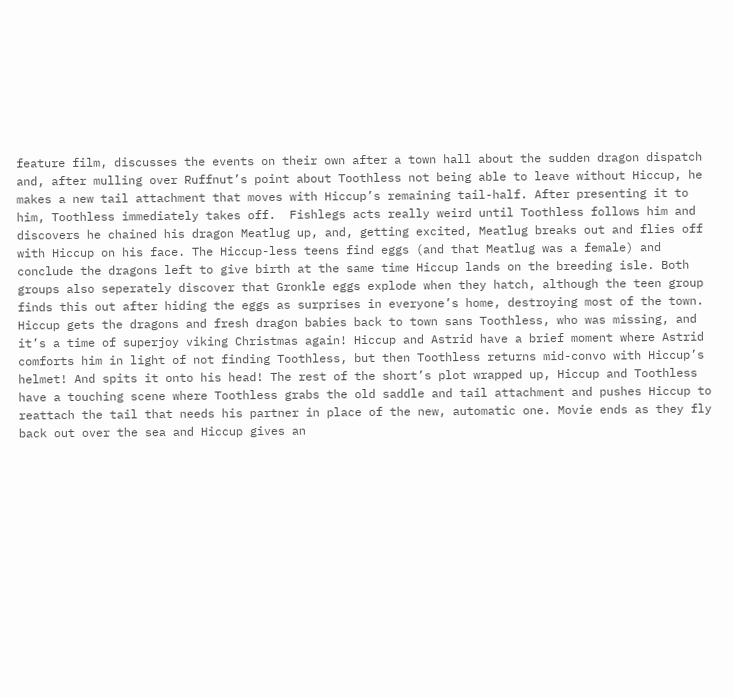feature film, discusses the events on their own after a town hall about the sudden dragon dispatch and, after mulling over Ruffnut’s point about Toothless not being able to leave without Hiccup, he makes a new tail attachment that moves with Hiccup’s remaining tail-half. After presenting it to him, Toothless immediately takes off.  Fishlegs acts really weird until Toothless follows him and discovers he chained his dragon Meatlug up, and, getting excited, Meatlug breaks out and flies off with Hiccup on his face. The Hiccup-less teens find eggs (and that Meatlug was a female) and conclude the dragons left to give birth at the same time Hiccup lands on the breeding isle. Both groups also seperately discover that Gronkle eggs explode when they hatch, although the teen group finds this out after hiding the eggs as surprises in everyone’s home, destroying most of the town. Hiccup gets the dragons and fresh dragon babies back to town sans Toothless, who was missing, and it’s a time of superjoy viking Christmas again! Hiccup and Astrid have a brief moment where Astrid comforts him in light of not finding Toothless, but then Toothless returns mid-convo with Hiccup’s helmet! And spits it onto his head! The rest of the short’s plot wrapped up, Hiccup and Toothless have a touching scene where Toothless grabs the old saddle and tail attachment and pushes Hiccup to reattach the tail that needs his partner in place of the new, automatic one. Movie ends as they fly back out over the sea and Hiccup gives an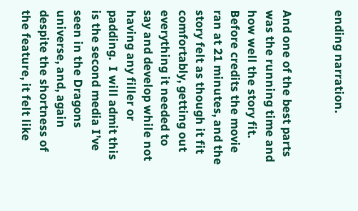ending narration.


And one of the best parts was the running time and how well the story fit. Before credits the movie ran at 21 minutes, and the story felt as though it fit comfortably, getting out everything it needed to say and develop while not having any filler or padding.  I will admit this is the second media I’ve seen in the Dragons universe, and, again despite the shortness of the feature, it felt like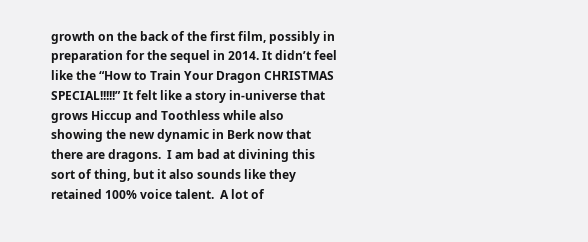growth on the back of the first film, possibly in preparation for the sequel in 2014. It didn’t feel like the “How to Train Your Dragon CHRISTMAS SPECIAL!!!!!” It felt like a story in-universe that grows Hiccup and Toothless while also showing the new dynamic in Berk now that there are dragons.  I am bad at divining this sort of thing, but it also sounds like they retained 100% voice talent.  A lot of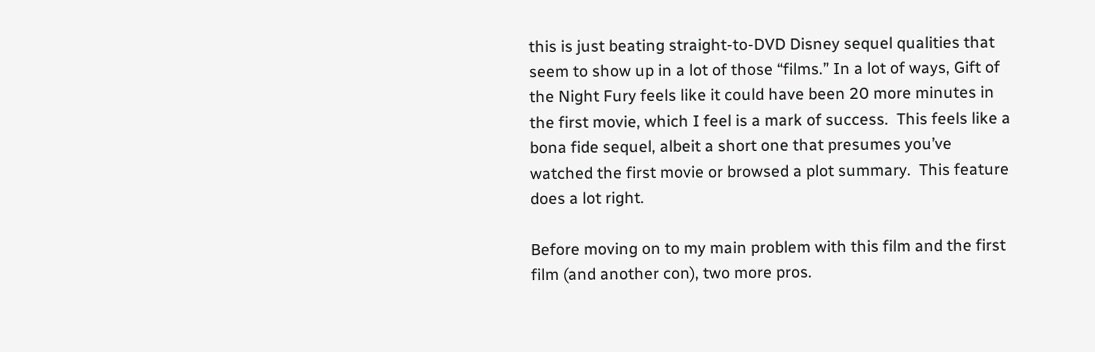this is just beating straight-to-DVD Disney sequel qualities that seem to show up in a lot of those “films.” In a lot of ways, Gift of the Night Fury feels like it could have been 20 more minutes in the first movie, which I feel is a mark of success.  This feels like a bona fide sequel, albeit a short one that presumes you’ve watched the first movie or browsed a plot summary.  This feature does a lot right.

Before moving on to my main problem with this film and the first film (and another con), two more pros.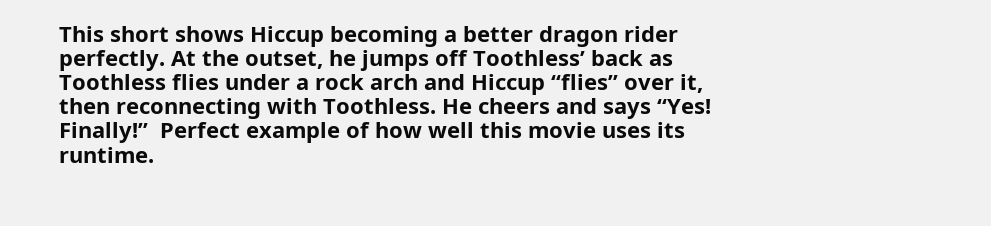This short shows Hiccup becoming a better dragon rider perfectly. At the outset, he jumps off Toothless’ back as Toothless flies under a rock arch and Hiccup “flies” over it, then reconnecting with Toothless. He cheers and says “Yes! Finally!”  Perfect example of how well this movie uses its runtime.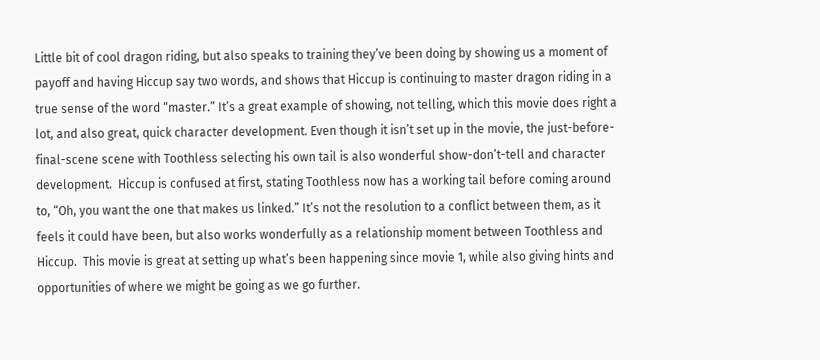Little bit of cool dragon riding, but also speaks to training they’ve been doing by showing us a moment of payoff and having Hiccup say two words, and shows that Hiccup is continuing to master dragon riding in a true sense of the word “master.” It’s a great example of showing, not telling, which this movie does right a lot, and also great, quick character development. Even though it isn’t set up in the movie, the just-before-final-scene scene with Toothless selecting his own tail is also wonderful show-don’t-tell and character development.  Hiccup is confused at first, stating Toothless now has a working tail before coming around to, “Oh, you want the one that makes us linked.” It’s not the resolution to a conflict between them, as it feels it could have been, but also works wonderfully as a relationship moment between Toothless and Hiccup.  This movie is great at setting up what’s been happening since movie 1, while also giving hints and opportunities of where we might be going as we go further.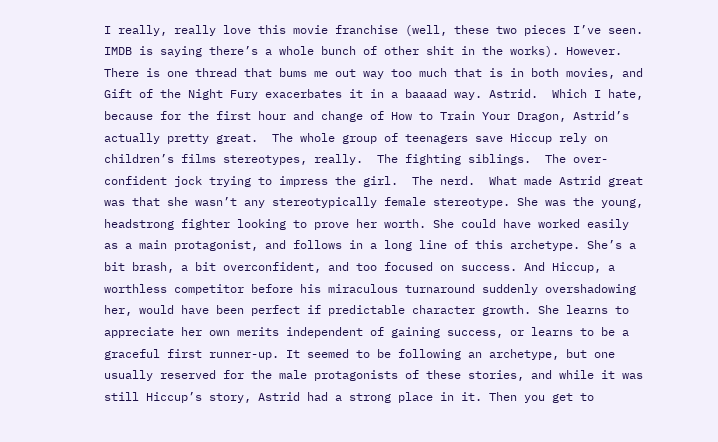I really, really love this movie franchise (well, these two pieces I’ve seen. IMDB is saying there’s a whole bunch of other shit in the works). However. There is one thread that bums me out way too much that is in both movies, and Gift of the Night Fury exacerbates it in a baaaad way. Astrid.  Which I hate, because for the first hour and change of How to Train Your Dragon, Astrid’s actually pretty great.  The whole group of teenagers save Hiccup rely on children’s films stereotypes, really.  The fighting siblings.  The over-confident jock trying to impress the girl.  The nerd.  What made Astrid great was that she wasn’t any stereotypically female stereotype. She was the young, headstrong fighter looking to prove her worth. She could have worked easily as a main protagonist, and follows in a long line of this archetype. She’s a bit brash, a bit overconfident, and too focused on success. And Hiccup, a worthless competitor before his miraculous turnaround suddenly overshadowing her, would have been perfect if predictable character growth. She learns to appreciate her own merits independent of gaining success, or learns to be a graceful first runner-up. It seemed to be following an archetype, but one usually reserved for the male protagonists of these stories, and while it was still Hiccup’s story, Astrid had a strong place in it. Then you get to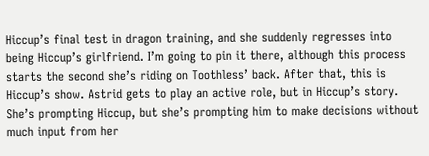Hiccup’s final test in dragon training, and she suddenly regresses into being Hiccup’s girlfriend. I’m going to pin it there, although this process starts the second she’s riding on Toothless’ back. After that, this is Hiccup’s show. Astrid gets to play an active role, but in Hiccup’s story. She’s prompting Hiccup, but she’s prompting him to make decisions without much input from her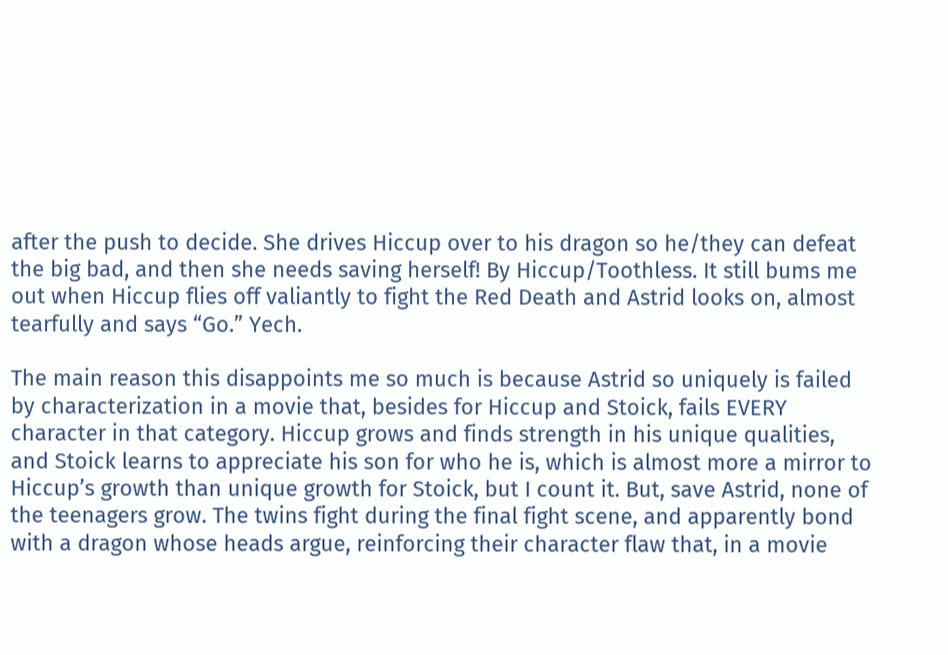after the push to decide. She drives Hiccup over to his dragon so he/they can defeat the big bad, and then she needs saving herself! By Hiccup/Toothless. It still bums me out when Hiccup flies off valiantly to fight the Red Death and Astrid looks on, almost tearfully and says “Go.” Yech.

The main reason this disappoints me so much is because Astrid so uniquely is failed by characterization in a movie that, besides for Hiccup and Stoick, fails EVERY character in that category. Hiccup grows and finds strength in his unique qualities, and Stoick learns to appreciate his son for who he is, which is almost more a mirror to Hiccup’s growth than unique growth for Stoick, but I count it. But, save Astrid, none of the teenagers grow. The twins fight during the final fight scene, and apparently bond with a dragon whose heads argue, reinforcing their character flaw that, in a movie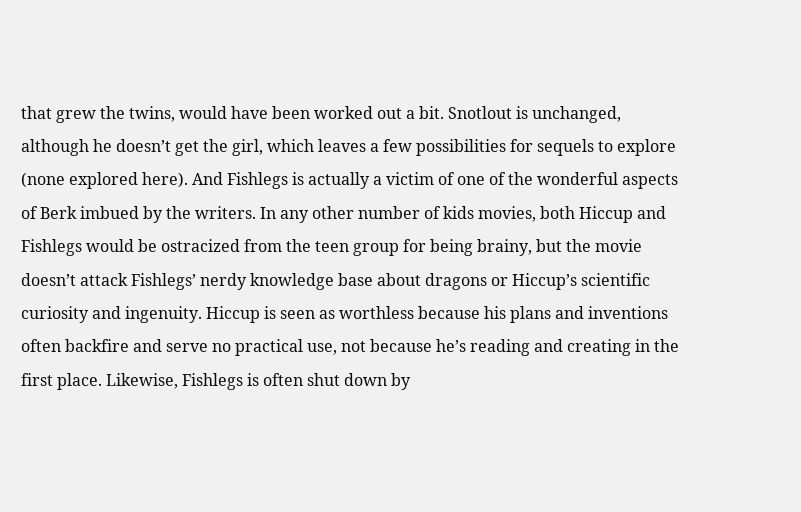that grew the twins, would have been worked out a bit. Snotlout is unchanged, although he doesn’t get the girl, which leaves a few possibilities for sequels to explore (none explored here). And Fishlegs is actually a victim of one of the wonderful aspects of Berk imbued by the writers. In any other number of kids movies, both Hiccup and Fishlegs would be ostracized from the teen group for being brainy, but the movie doesn’t attack Fishlegs’ nerdy knowledge base about dragons or Hiccup’s scientific curiosity and ingenuity. Hiccup is seen as worthless because his plans and inventions often backfire and serve no practical use, not because he’s reading and creating in the first place. Likewise, Fishlegs is often shut down by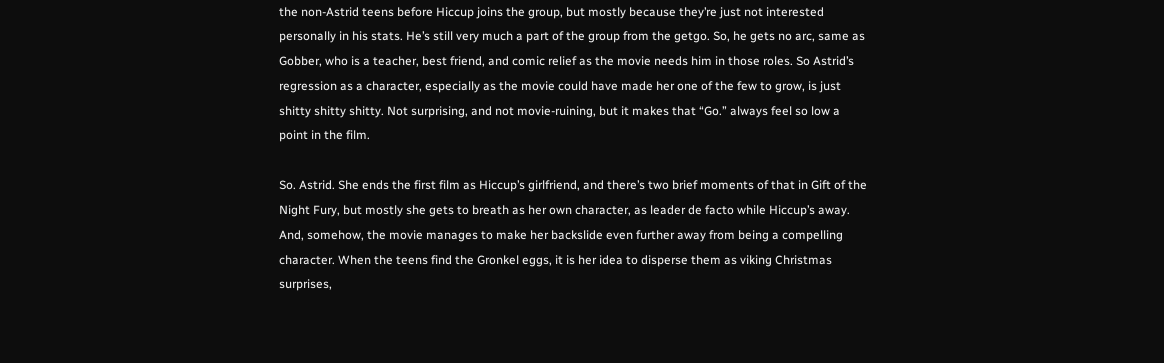the non-Astrid teens before Hiccup joins the group, but mostly because they’re just not interested personally in his stats. He’s still very much a part of the group from the getgo. So, he gets no arc, same as Gobber, who is a teacher, best friend, and comic relief as the movie needs him in those roles. So Astrid’s regression as a character, especially as the movie could have made her one of the few to grow, is just shitty shitty shitty. Not surprising, and not movie-ruining, but it makes that “Go.” always feel so low a point in the film.

So. Astrid. She ends the first film as Hiccup’s girlfriend, and there’s two brief moments of that in Gift of the Night Fury, but mostly she gets to breath as her own character, as leader de facto while Hiccup’s away. And, somehow, the movie manages to make her backslide even further away from being a compelling character. When the teens find the Gronkel eggs, it is her idea to disperse them as viking Christmas surprises,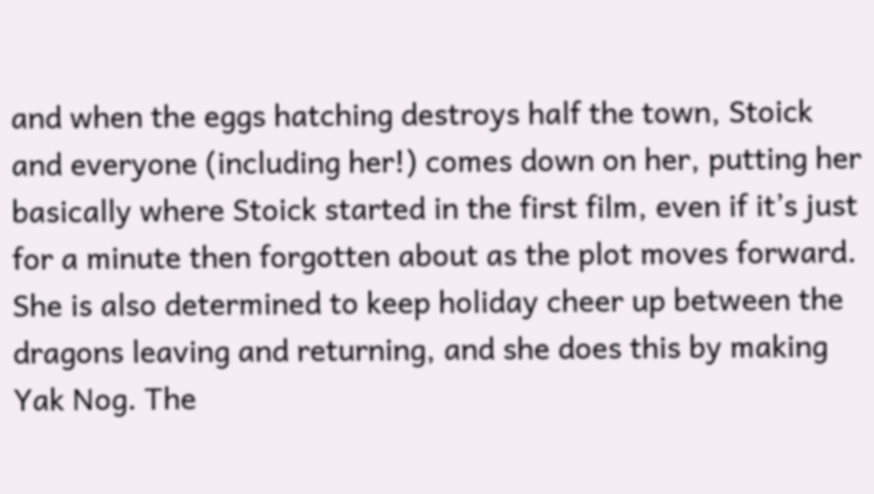and when the eggs hatching destroys half the town, Stoick and everyone (including her!) comes down on her, putting her basically where Stoick started in the first film, even if it’s just for a minute then forgotten about as the plot moves forward. She is also determined to keep holiday cheer up between the dragons leaving and returning, and she does this by making Yak Nog. The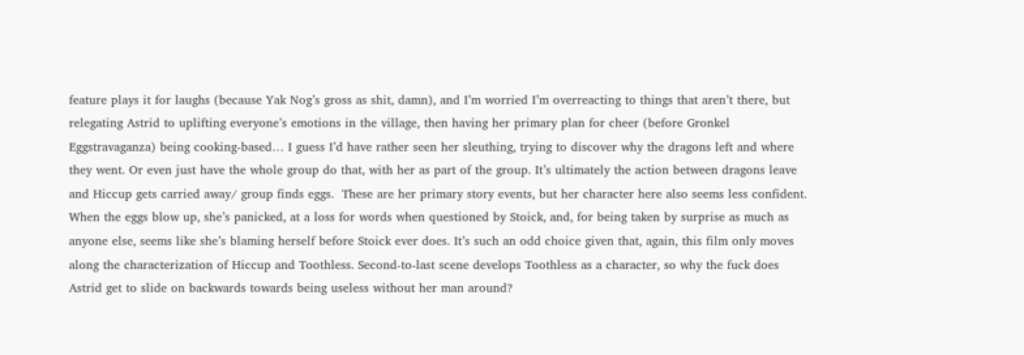feature plays it for laughs (because Yak Nog’s gross as shit, damn), and I’m worried I’m overreacting to things that aren’t there, but relegating Astrid to uplifting everyone’s emotions in the village, then having her primary plan for cheer (before Gronkel Eggstravaganza) being cooking-based… I guess I’d have rather seen her sleuthing, trying to discover why the dragons left and where they went. Or even just have the whole group do that, with her as part of the group. It’s ultimately the action between dragons leave and Hiccup gets carried away/ group finds eggs.  These are her primary story events, but her character here also seems less confident. When the eggs blow up, she’s panicked, at a loss for words when questioned by Stoick, and, for being taken by surprise as much as anyone else, seems like she’s blaming herself before Stoick ever does. It’s such an odd choice given that, again, this film only moves along the characterization of Hiccup and Toothless. Second-to-last scene develops Toothless as a character, so why the fuck does Astrid get to slide on backwards towards being useless without her man around?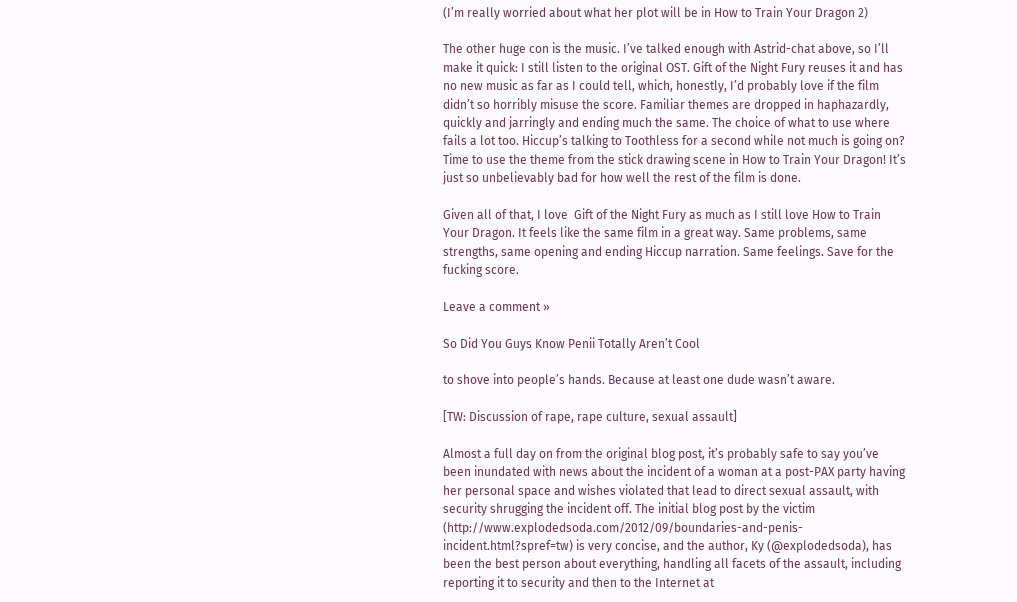(I’m really worried about what her plot will be in How to Train Your Dragon 2)

The other huge con is the music. I’ve talked enough with Astrid-chat above, so I’ll make it quick: I still listen to the original OST. Gift of the Night Fury reuses it and has no new music as far as I could tell, which, honestly, I’d probably love if the film didn’t so horribly misuse the score. Familiar themes are dropped in haphazardly, quickly and jarringly and ending much the same. The choice of what to use where fails a lot too. Hiccup’s talking to Toothless for a second while not much is going on? Time to use the theme from the stick drawing scene in How to Train Your Dragon! It’s just so unbelievably bad for how well the rest of the film is done.

Given all of that, I love  Gift of the Night Fury as much as I still love How to Train Your Dragon. It feels like the same film in a great way. Same problems, same strengths, same opening and ending Hiccup narration. Same feelings. Save for the fucking score.

Leave a comment »

So Did You Guys Know Penii Totally Aren’t Cool

to shove into people’s hands. Because at least one dude wasn’t aware.

[TW: Discussion of rape, rape culture, sexual assault]

Almost a full day on from the original blog post, it’s probably safe to say you’ve been inundated with news about the incident of a woman at a post-PAX party having her personal space and wishes violated that lead to direct sexual assault, with security shrugging the incident off. The initial blog post by the victim (http://www.explodedsoda.com/2012/09/boundaries-and-penis-incident.html?spref=tw) is very concise, and the author, Ky (@explodedsoda), has been the best person about everything, handling all facets of the assault, including reporting it to security and then to the Internet at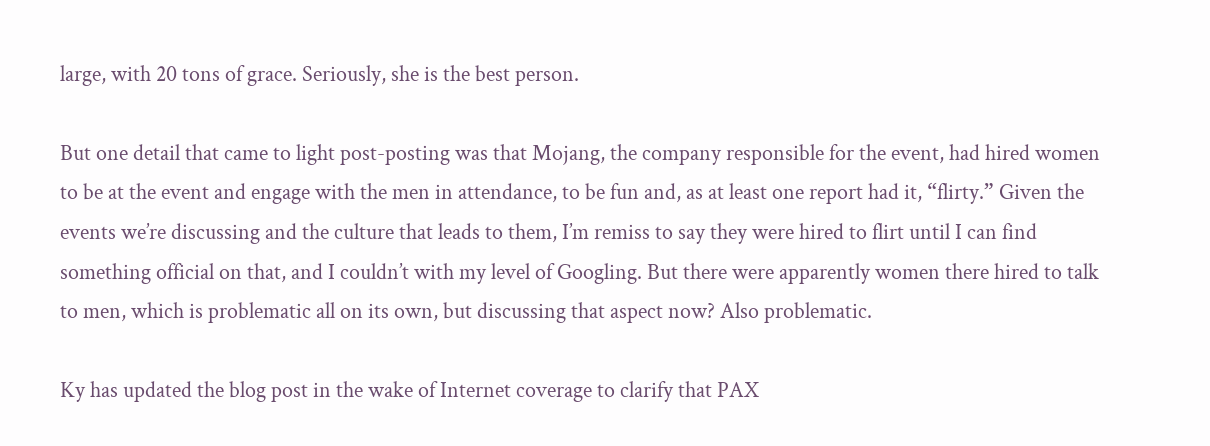large, with 20 tons of grace. Seriously, she is the best person.

But one detail that came to light post-posting was that Mojang, the company responsible for the event, had hired women to be at the event and engage with the men in attendance, to be fun and, as at least one report had it, “flirty.” Given the events we’re discussing and the culture that leads to them, I’m remiss to say they were hired to flirt until I can find something official on that, and I couldn’t with my level of Googling. But there were apparently women there hired to talk to men, which is problematic all on its own, but discussing that aspect now? Also problematic.

Ky has updated the blog post in the wake of Internet coverage to clarify that PAX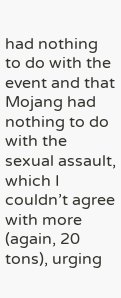had nothing to do with the event and that Mojang had nothing to do with the sexual assault, which I couldn’t agree with more (again, 20 tons), urging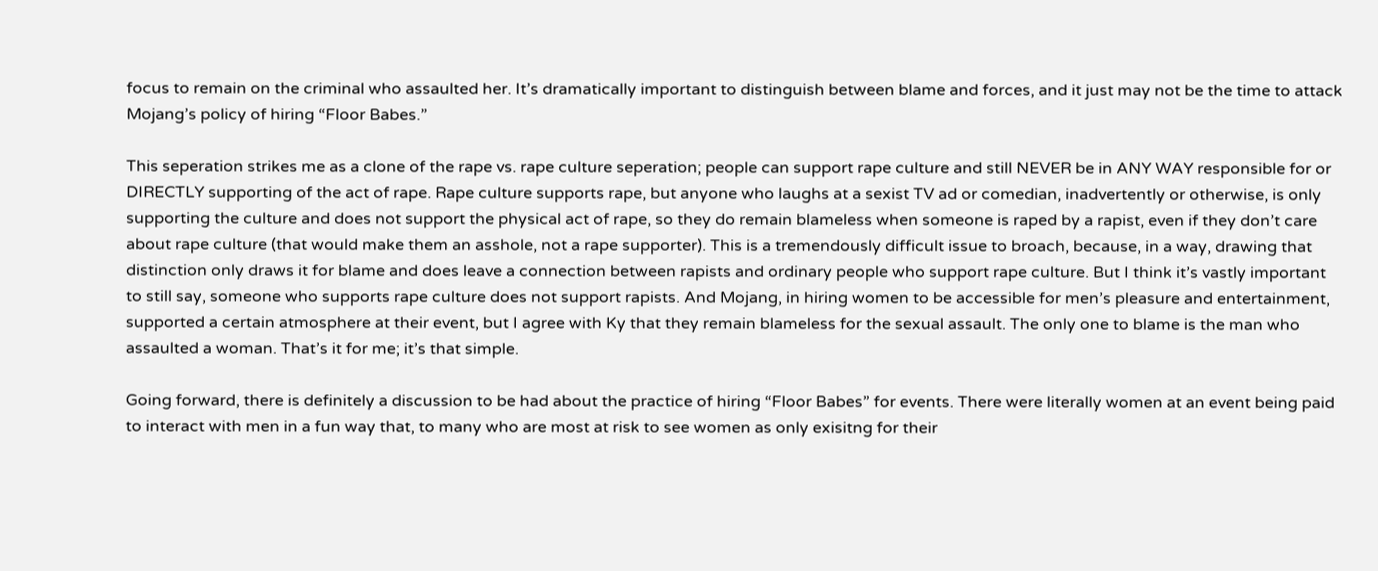focus to remain on the criminal who assaulted her. It’s dramatically important to distinguish between blame and forces, and it just may not be the time to attack Mojang’s policy of hiring “Floor Babes.”

This seperation strikes me as a clone of the rape vs. rape culture seperation; people can support rape culture and still NEVER be in ANY WAY responsible for or DIRECTLY supporting of the act of rape. Rape culture supports rape, but anyone who laughs at a sexist TV ad or comedian, inadvertently or otherwise, is only supporting the culture and does not support the physical act of rape, so they do remain blameless when someone is raped by a rapist, even if they don’t care about rape culture (that would make them an asshole, not a rape supporter). This is a tremendously difficult issue to broach, because, in a way, drawing that distinction only draws it for blame and does leave a connection between rapists and ordinary people who support rape culture. But I think it’s vastly important to still say, someone who supports rape culture does not support rapists. And Mojang, in hiring women to be accessible for men’s pleasure and entertainment, supported a certain atmosphere at their event, but I agree with Ky that they remain blameless for the sexual assault. The only one to blame is the man who assaulted a woman. That’s it for me; it’s that simple.

Going forward, there is definitely a discussion to be had about the practice of hiring “Floor Babes” for events. There were literally women at an event being paid to interact with men in a fun way that, to many who are most at risk to see women as only exisitng for their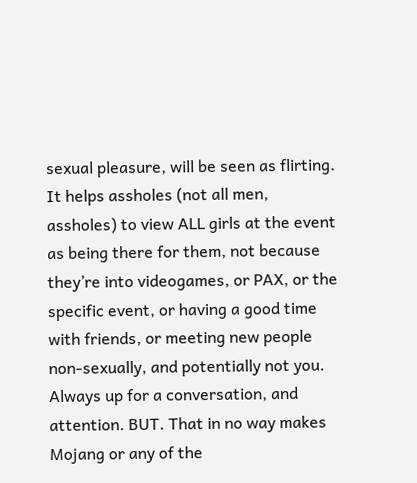sexual pleasure, will be seen as flirting. It helps assholes (not all men, assholes) to view ALL girls at the event as being there for them, not because they’re into videogames, or PAX, or the specific event, or having a good time with friends, or meeting new people non-sexually, and potentially not you. Always up for a conversation, and attention. BUT. That in no way makes Mojang or any of the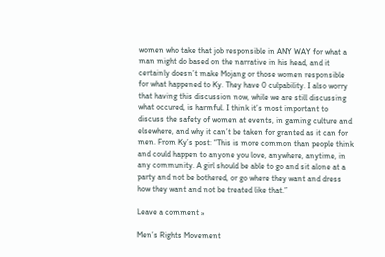women who take that job responsible in ANY WAY for what a man might do based on the narrative in his head, and it certainly doesn’t make Mojang or those women responsible for what happened to Ky. They have 0 culpability. I also worry that having this discussion now, while we are still discussing what occured, is harmful. I think it’s most important to discuss the safety of women at events, in gaming culture and elsewhere, and why it can’t be taken for granted as it can for men. From Ky’s post: “This is more common than people think and could happen to anyone you love, anywhere, anytime, in any community. A girl should be able to go and sit alone at a party and not be bothered, or go where they want and dress how they want and not be treated like that.”

Leave a comment »

Men’s Rights Movement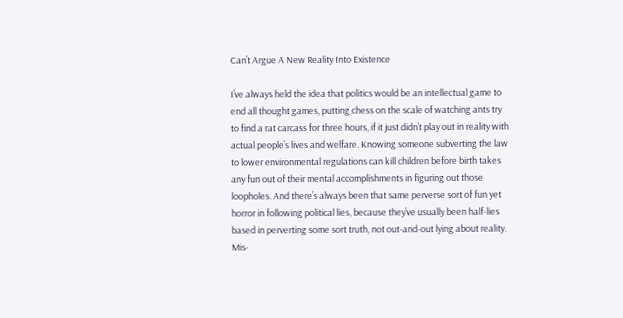Can’t Argue A New Reality Into Existence

I’ve always held the idea that politics would be an intellectual game to end all thought games, putting chess on the scale of watching ants try to find a rat carcass for three hours, if it just didn’t play out in reality with actual people’s lives and welfare. Knowing someone subverting the law to lower environmental regulations can kill children before birth takes any fun out of their mental accomplishments in figuring out those loopholes. And there’s always been that same perverse sort of fun yet horror in following political lies, because they’ve usually been half-lies based in perverting some sort truth, not out-and-out lying about reality. Mis-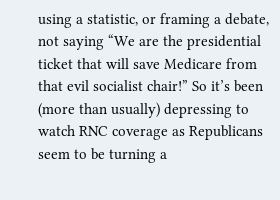using a statistic, or framing a debate, not saying “We are the presidential ticket that will save Medicare from that evil socialist chair!” So it’s been (more than usually) depressing to watch RNC coverage as Republicans seem to be turning a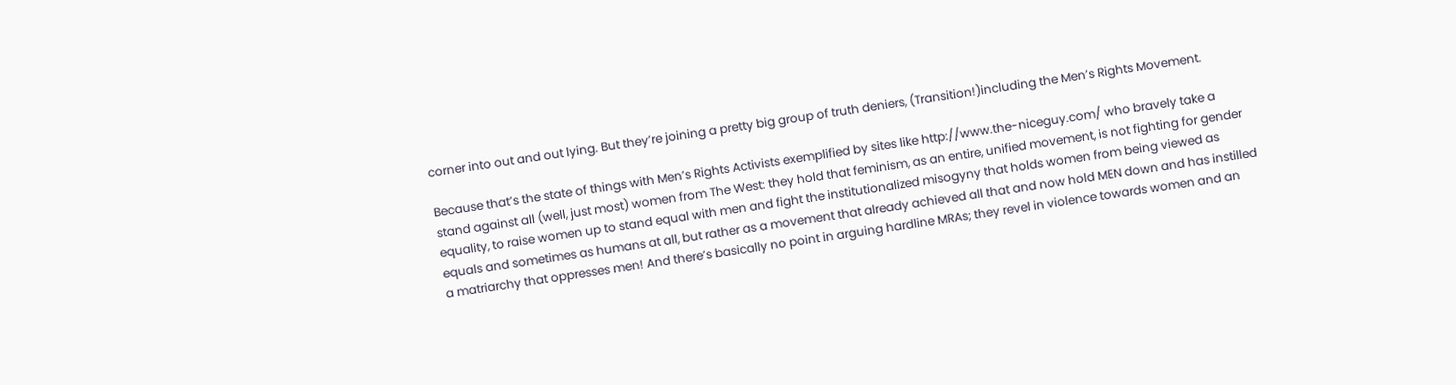corner into out and out lying. But they’re joining a pretty big group of truth deniers, (Transition!)including the Men’s Rights Movement.

Because that’s the state of things with Men’s Rights Activists exemplified by sites like http://www.the-niceguy.com/ who bravely take a stand against all (well, just most) women from The West: they hold that feminism, as an entire, unified movement, is not fighting for gender equality, to raise women up to stand equal with men and fight the institutionalized misogyny that holds women from being viewed as equals and sometimes as humans at all, but rather as a movement that already achieved all that and now hold MEN down and has instilled a matriarchy that oppresses men! And there’s basically no point in arguing hardline MRAs; they revel in violence towards women and an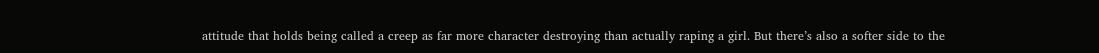attitude that holds being called a creep as far more character destroying than actually raping a girl. But there’s also a softer side to the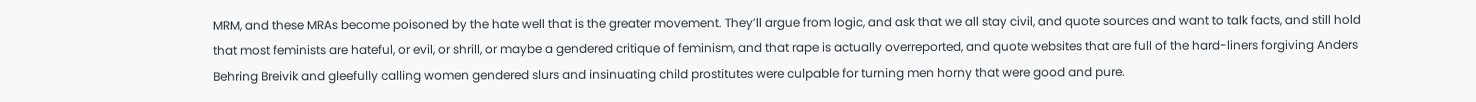MRM, and these MRAs become poisoned by the hate well that is the greater movement. They’ll argue from logic, and ask that we all stay civil, and quote sources and want to talk facts, and still hold that most feminists are hateful, or evil, or shrill, or maybe a gendered critique of feminism, and that rape is actually overreported, and quote websites that are full of the hard-liners forgiving Anders Behring Breivik and gleefully calling women gendered slurs and insinuating child prostitutes were culpable for turning men horny that were good and pure.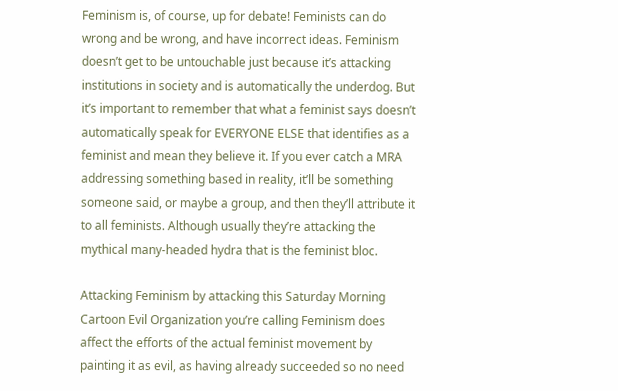Feminism is, of course, up for debate! Feminists can do wrong and be wrong, and have incorrect ideas. Feminism doesn’t get to be untouchable just because it’s attacking institutions in society and is automatically the underdog. But it’s important to remember that what a feminist says doesn’t automatically speak for EVERYONE ELSE that identifies as a feminist and mean they believe it. If you ever catch a MRA addressing something based in reality, it’ll be something someone said, or maybe a group, and then they’ll attribute it to all feminists. Although usually they’re attacking the mythical many-headed hydra that is the feminist bloc.

Attacking Feminism by attacking this Saturday Morning Cartoon Evil Organization you’re calling Feminism does affect the efforts of the actual feminist movement by painting it as evil, as having already succeeded so no need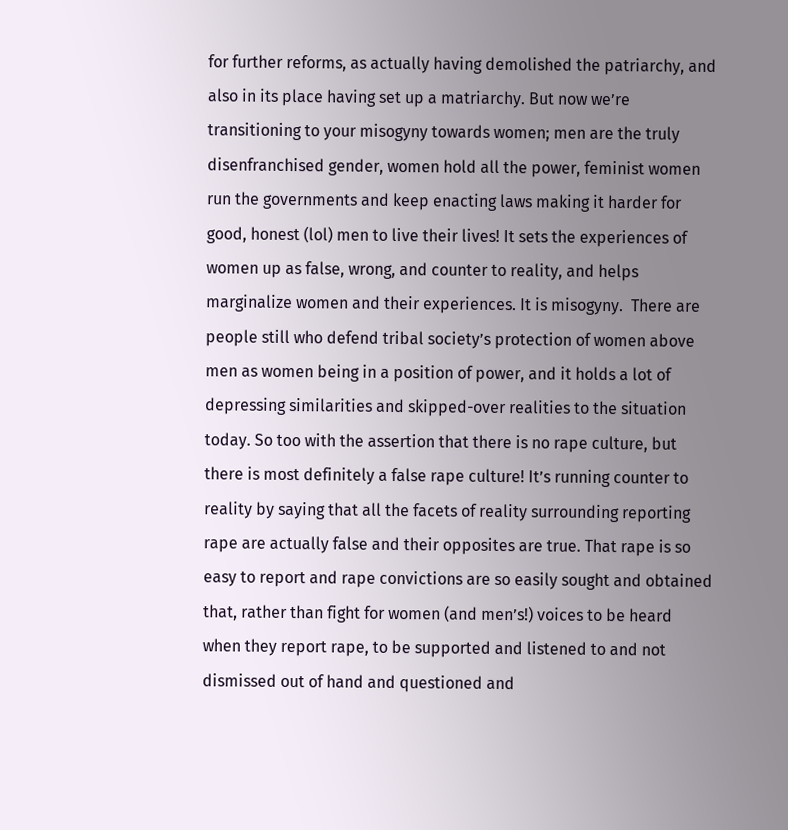for further reforms, as actually having demolished the patriarchy, and also in its place having set up a matriarchy. But now we’re transitioning to your misogyny towards women; men are the truly disenfranchised gender, women hold all the power, feminist women run the governments and keep enacting laws making it harder for good, honest (lol) men to live their lives! It sets the experiences of women up as false, wrong, and counter to reality, and helps marginalize women and their experiences. It is misogyny.  There are people still who defend tribal society’s protection of women above men as women being in a position of power, and it holds a lot of depressing similarities and skipped-over realities to the situation today. So too with the assertion that there is no rape culture, but there is most definitely a false rape culture! It’s running counter to reality by saying that all the facets of reality surrounding reporting rape are actually false and their opposites are true. That rape is so easy to report and rape convictions are so easily sought and obtained that, rather than fight for women (and men’s!) voices to be heard when they report rape, to be supported and listened to and not dismissed out of hand and questioned and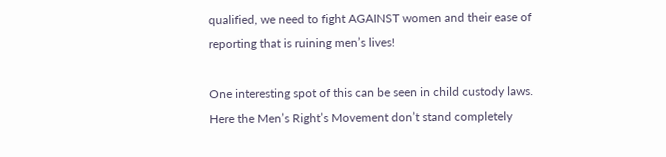qualified, we need to fight AGAINST women and their ease of reporting that is ruining men’s lives!

One interesting spot of this can be seen in child custody laws. Here the Men’s Right’s Movement don’t stand completely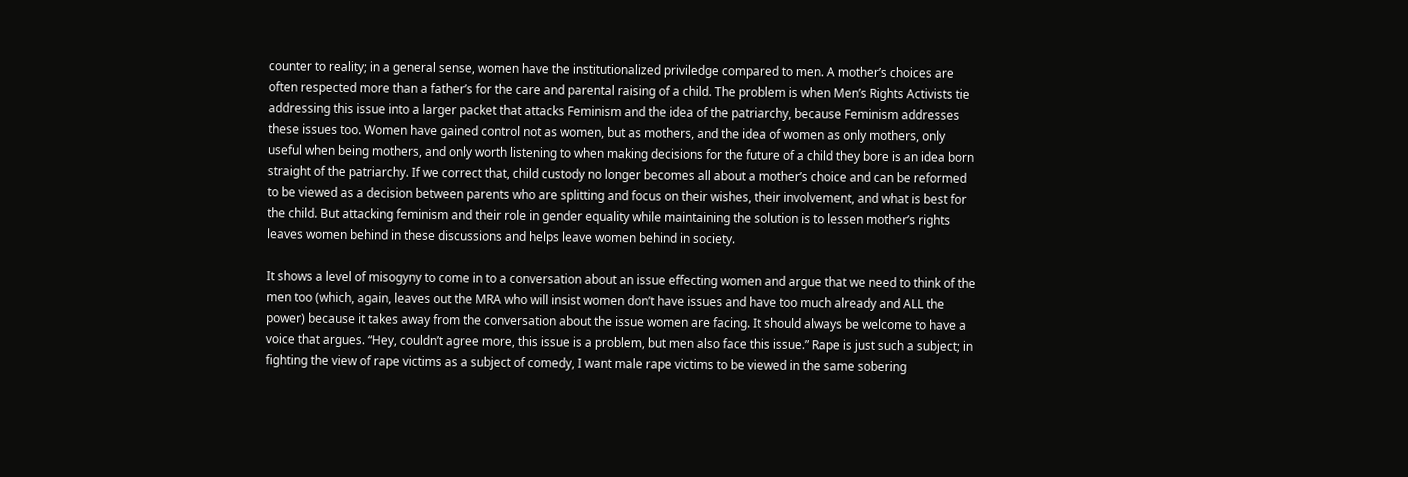counter to reality; in a general sense, women have the institutionalized priviledge compared to men. A mother’s choices are often respected more than a father’s for the care and parental raising of a child. The problem is when Men’s Rights Activists tie addressing this issue into a larger packet that attacks Feminism and the idea of the patriarchy, because Feminism addresses these issues too. Women have gained control not as women, but as mothers, and the idea of women as only mothers, only useful when being mothers, and only worth listening to when making decisions for the future of a child they bore is an idea born straight of the patriarchy. If we correct that, child custody no longer becomes all about a mother’s choice and can be reformed to be viewed as a decision between parents who are splitting and focus on their wishes, their involvement, and what is best for the child. But attacking feminism and their role in gender equality while maintaining the solution is to lessen mother’s rights leaves women behind in these discussions and helps leave women behind in society.

It shows a level of misogyny to come in to a conversation about an issue effecting women and argue that we need to think of the men too (which, again, leaves out the MRA who will insist women don’t have issues and have too much already and ALL the power) because it takes away from the conversation about the issue women are facing. It should always be welcome to have a voice that argues. “Hey, couldn’t agree more, this issue is a problem, but men also face this issue.” Rape is just such a subject; in fighting the view of rape victims as a subject of comedy, I want male rape victims to be viewed in the same sobering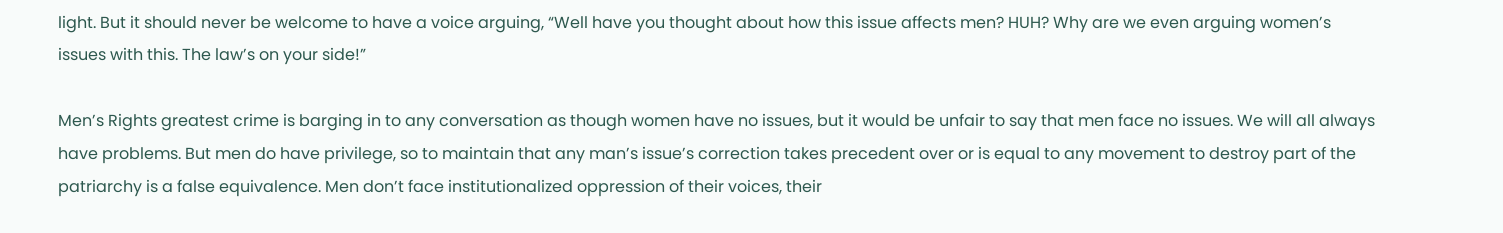light. But it should never be welcome to have a voice arguing, “Well have you thought about how this issue affects men? HUH? Why are we even arguing women’s issues with this. The law’s on your side!”

Men’s Rights greatest crime is barging in to any conversation as though women have no issues, but it would be unfair to say that men face no issues. We will all always have problems. But men do have privilege, so to maintain that any man’s issue’s correction takes precedent over or is equal to any movement to destroy part of the patriarchy is a false equivalence. Men don’t face institutionalized oppression of their voices, their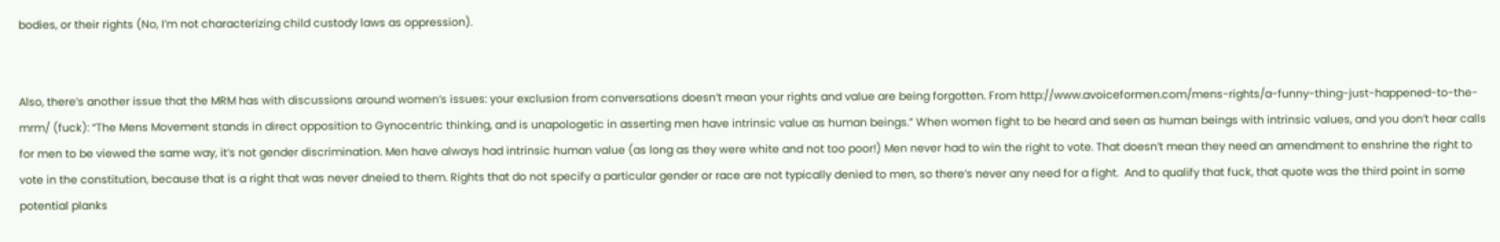bodies, or their rights (No, I’m not characterizing child custody laws as oppression).


Also, there’s another issue that the MRM has with discussions around women’s issues: your exclusion from conversations doesn’t mean your rights and value are being forgotten. From http://www.avoiceformen.com/mens-rights/a-funny-thing-just-happened-to-the-mrm/ (fuck): “The Mens Movement stands in direct opposition to Gynocentric thinking, and is unapologetic in asserting men have intrinsic value as human beings.” When women fight to be heard and seen as human beings with intrinsic values, and you don’t hear calls for men to be viewed the same way, it’s not gender discrimination. Men have always had intrinsic human value (as long as they were white and not too poor!) Men never had to win the right to vote. That doesn’t mean they need an amendment to enshrine the right to vote in the constitution, because that is a right that was never dneied to them. Rights that do not specify a particular gender or race are not typically denied to men, so there’s never any need for a fight.  And to qualify that fuck, that quote was the third point in some potential planks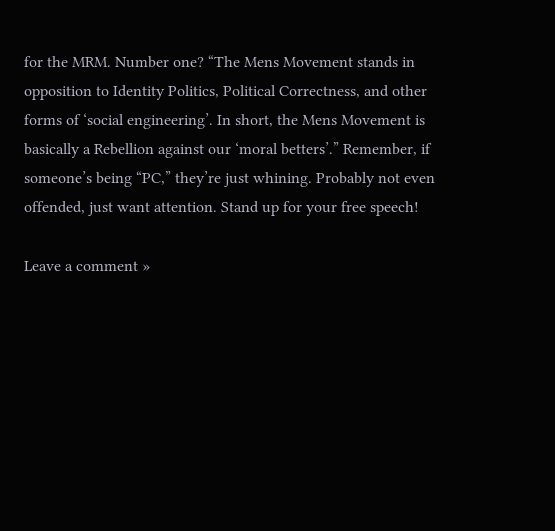for the MRM. Number one? “The Mens Movement stands in opposition to Identity Politics, Political Correctness, and other forms of ‘social engineering’. In short, the Mens Movement is basically a Rebellion against our ‘moral betters’.” Remember, if someone’s being “PC,” they’re just whining. Probably not even offended, just want attention. Stand up for your free speech!

Leave a comment »